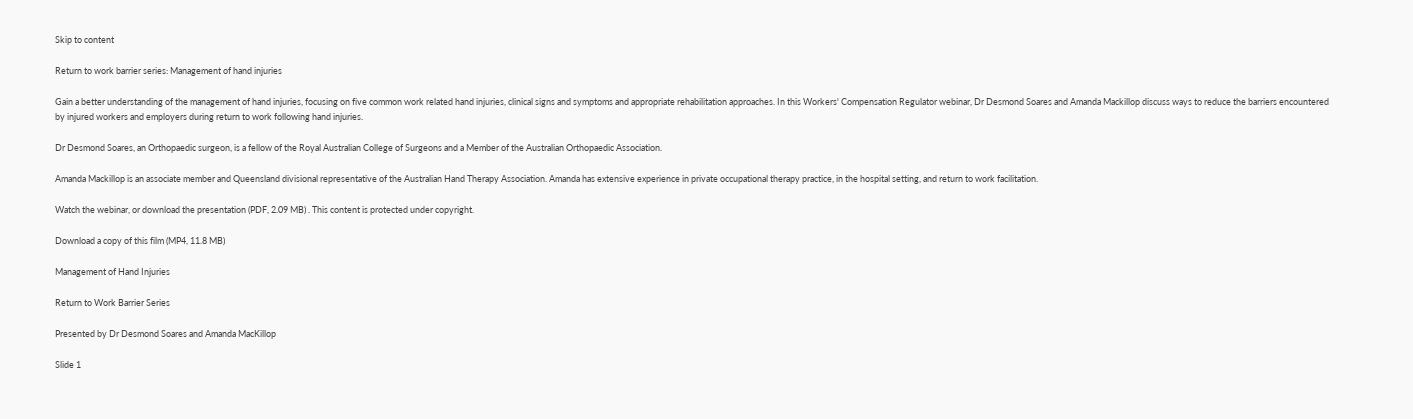Skip to content

Return to work barrier series: Management of hand injuries

Gain a better understanding of the management of hand injuries, focusing on five common work related hand injuries, clinical signs and symptoms and appropriate rehabilitation approaches. In this Workers' Compensation Regulator webinar, Dr Desmond Soares and Amanda Mackillop discuss ways to reduce the barriers encountered by injured workers and employers during return to work following hand injuries.

Dr Desmond Soares, an Orthopaedic surgeon, is a fellow of the Royal Australian College of Surgeons and a Member of the Australian Orthopaedic Association.

Amanda Mackillop is an associate member and Queensland divisional representative of the Australian Hand Therapy Association. Amanda has extensive experience in private occupational therapy practice, in the hospital setting, and return to work facilitation.

Watch the webinar, or download the presentation (PDF, 2.09 MB) . This content is protected under copyright.

Download a copy of this film (MP4, 11.8 MB)

Management of Hand Injuries

Return to Work Barrier Series

Presented by Dr Desmond Soares and Amanda MacKillop

Slide 1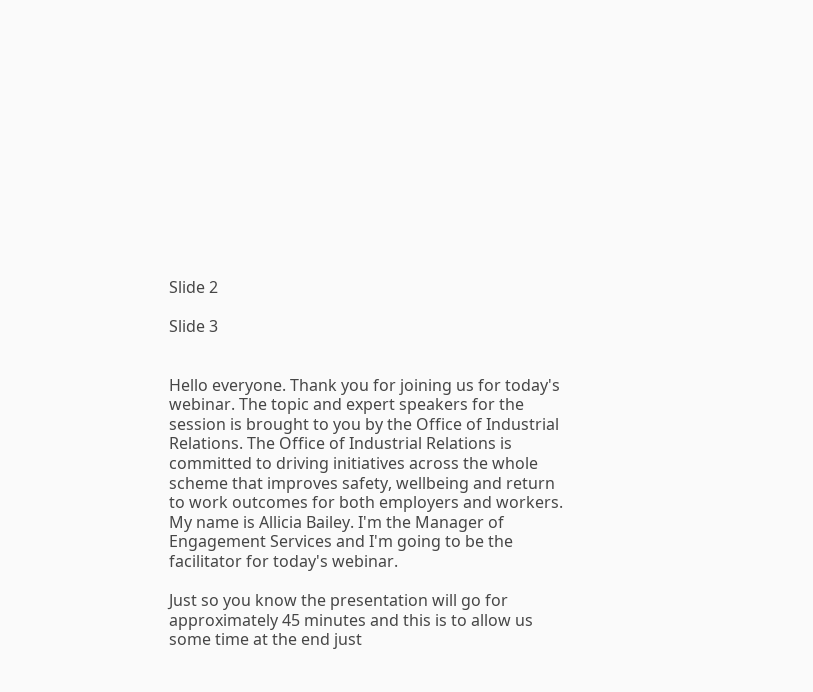Slide 2

Slide 3


Hello everyone. Thank you for joining us for today's webinar. The topic and expert speakers for the session is brought to you by the Office of Industrial Relations. The Office of Industrial Relations is committed to driving initiatives across the whole scheme that improves safety, wellbeing and return to work outcomes for both employers and workers. My name is Allicia Bailey. I'm the Manager of Engagement Services and I'm going to be the facilitator for today's webinar.

Just so you know the presentation will go for approximately 45 minutes and this is to allow us some time at the end just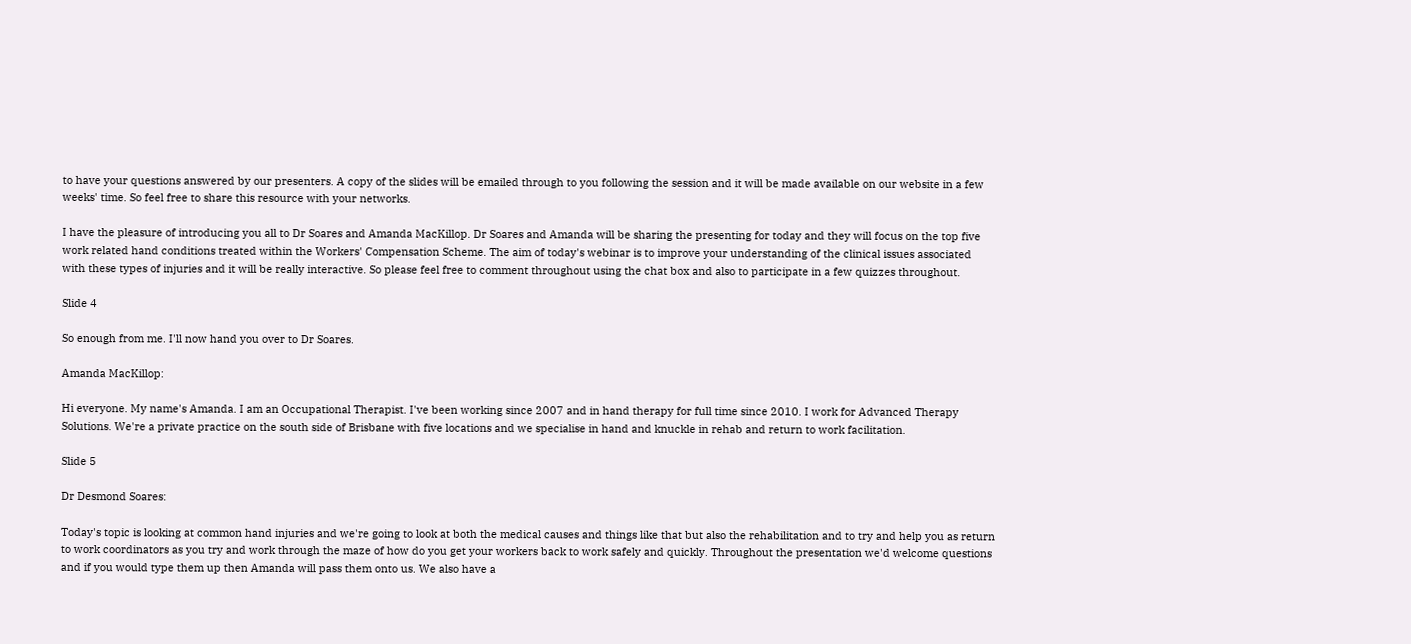to have your questions answered by our presenters. A copy of the slides will be emailed through to you following the session and it will be made available on our website in a few weeks' time. So feel free to share this resource with your networks.

I have the pleasure of introducing you all to Dr Soares and Amanda MacKillop. Dr Soares and Amanda will be sharing the presenting for today and they will focus on the top five work related hand conditions treated within the Workers' Compensation Scheme. The aim of today's webinar is to improve your understanding of the clinical issues associated with these types of injuries and it will be really interactive. So please feel free to comment throughout using the chat box and also to participate in a few quizzes throughout.

Slide 4

So enough from me. I'll now hand you over to Dr Soares.

Amanda MacKillop:

Hi everyone. My name's Amanda. I am an Occupational Therapist. I've been working since 2007 and in hand therapy for full time since 2010. I work for Advanced Therapy Solutions. We're a private practice on the south side of Brisbane with five locations and we specialise in hand and knuckle in rehab and return to work facilitation.

Slide 5

Dr Desmond Soares:

Today's topic is looking at common hand injuries and we're going to look at both the medical causes and things like that but also the rehabilitation and to try and help you as return to work coordinators as you try and work through the maze of how do you get your workers back to work safely and quickly. Throughout the presentation we'd welcome questions and if you would type them up then Amanda will pass them onto us. We also have a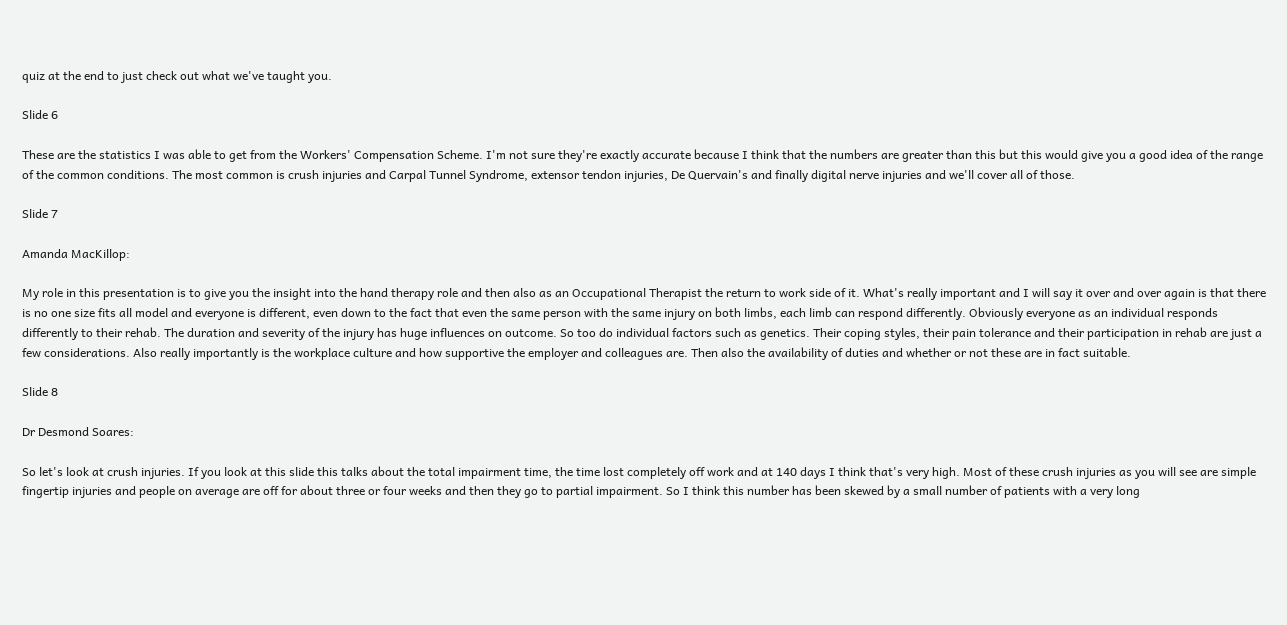quiz at the end to just check out what we've taught you.

Slide 6

These are the statistics I was able to get from the Workers' Compensation Scheme. I'm not sure they're exactly accurate because I think that the numbers are greater than this but this would give you a good idea of the range of the common conditions. The most common is crush injuries and Carpal Tunnel Syndrome, extensor tendon injuries, De Quervain's and finally digital nerve injuries and we'll cover all of those.

Slide 7

Amanda MacKillop:

My role in this presentation is to give you the insight into the hand therapy role and then also as an Occupational Therapist the return to work side of it. What's really important and I will say it over and over again is that there is no one size fits all model and everyone is different, even down to the fact that even the same person with the same injury on both limbs, each limb can respond differently. Obviously everyone as an individual responds differently to their rehab. The duration and severity of the injury has huge influences on outcome. So too do individual factors such as genetics. Their coping styles, their pain tolerance and their participation in rehab are just a few considerations. Also really importantly is the workplace culture and how supportive the employer and colleagues are. Then also the availability of duties and whether or not these are in fact suitable.

Slide 8

Dr Desmond Soares:

So let's look at crush injuries. If you look at this slide this talks about the total impairment time, the time lost completely off work and at 140 days I think that's very high. Most of these crush injuries as you will see are simple fingertip injuries and people on average are off for about three or four weeks and then they go to partial impairment. So I think this number has been skewed by a small number of patients with a very long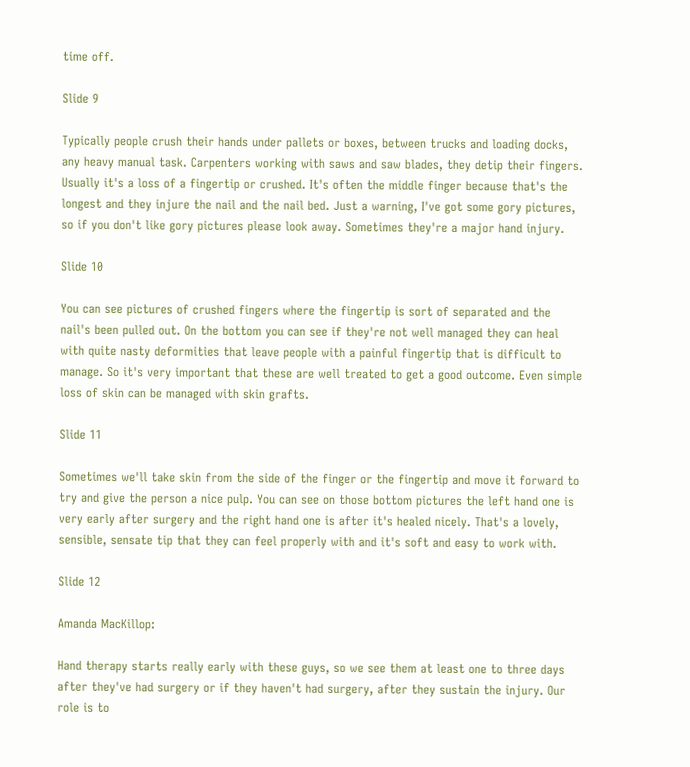time off.

Slide 9

Typically people crush their hands under pallets or boxes, between trucks and loading docks, any heavy manual task. Carpenters working with saws and saw blades, they detip their fingers. Usually it's a loss of a fingertip or crushed. It's often the middle finger because that's the longest and they injure the nail and the nail bed. Just a warning, I've got some gory pictures, so if you don't like gory pictures please look away. Sometimes they're a major hand injury.

Slide 10

You can see pictures of crushed fingers where the fingertip is sort of separated and the nail's been pulled out. On the bottom you can see if they're not well managed they can heal with quite nasty deformities that leave people with a painful fingertip that is difficult to manage. So it's very important that these are well treated to get a good outcome. Even simple loss of skin can be managed with skin grafts.

Slide 11

Sometimes we'll take skin from the side of the finger or the fingertip and move it forward to try and give the person a nice pulp. You can see on those bottom pictures the left hand one is very early after surgery and the right hand one is after it's healed nicely. That's a lovely, sensible, sensate tip that they can feel properly with and it's soft and easy to work with.

Slide 12

Amanda MacKillop:

Hand therapy starts really early with these guys, so we see them at least one to three days after they've had surgery or if they haven't had surgery, after they sustain the injury. Our role is to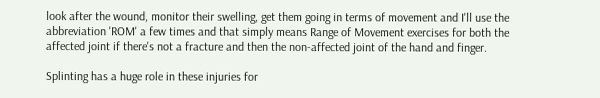look after the wound, monitor their swelling, get them going in terms of movement and I'll use the abbreviation 'ROM' a few times and that simply means Range of Movement exercises for both the affected joint if there's not a fracture and then the non-affected joint of the hand and finger.

Splinting has a huge role in these injuries for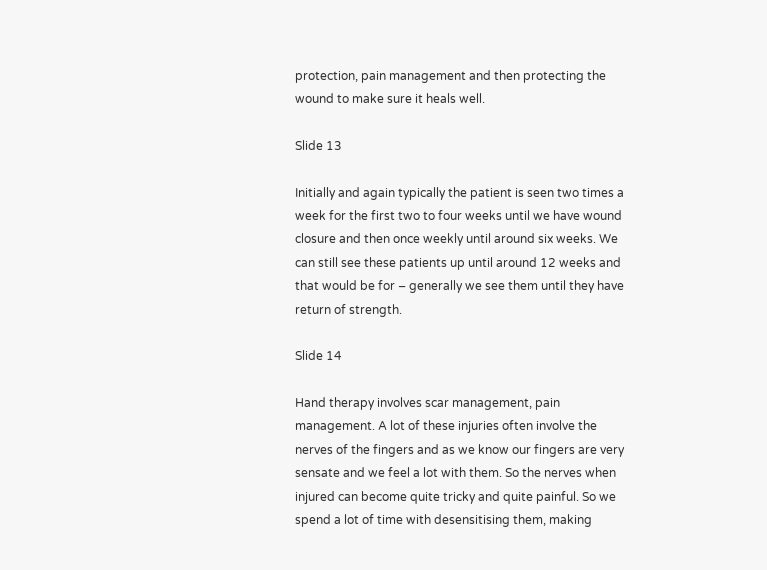protection, pain management and then protecting the wound to make sure it heals well.

Slide 13

Initially and again typically the patient is seen two times a week for the first two to four weeks until we have wound closure and then once weekly until around six weeks. We can still see these patients up until around 12 weeks and that would be for – generally we see them until they have return of strength.

Slide 14

Hand therapy involves scar management, pain management. A lot of these injuries often involve the nerves of the fingers and as we know our fingers are very sensate and we feel a lot with them. So the nerves when injured can become quite tricky and quite painful. So we spend a lot of time with desensitising them, making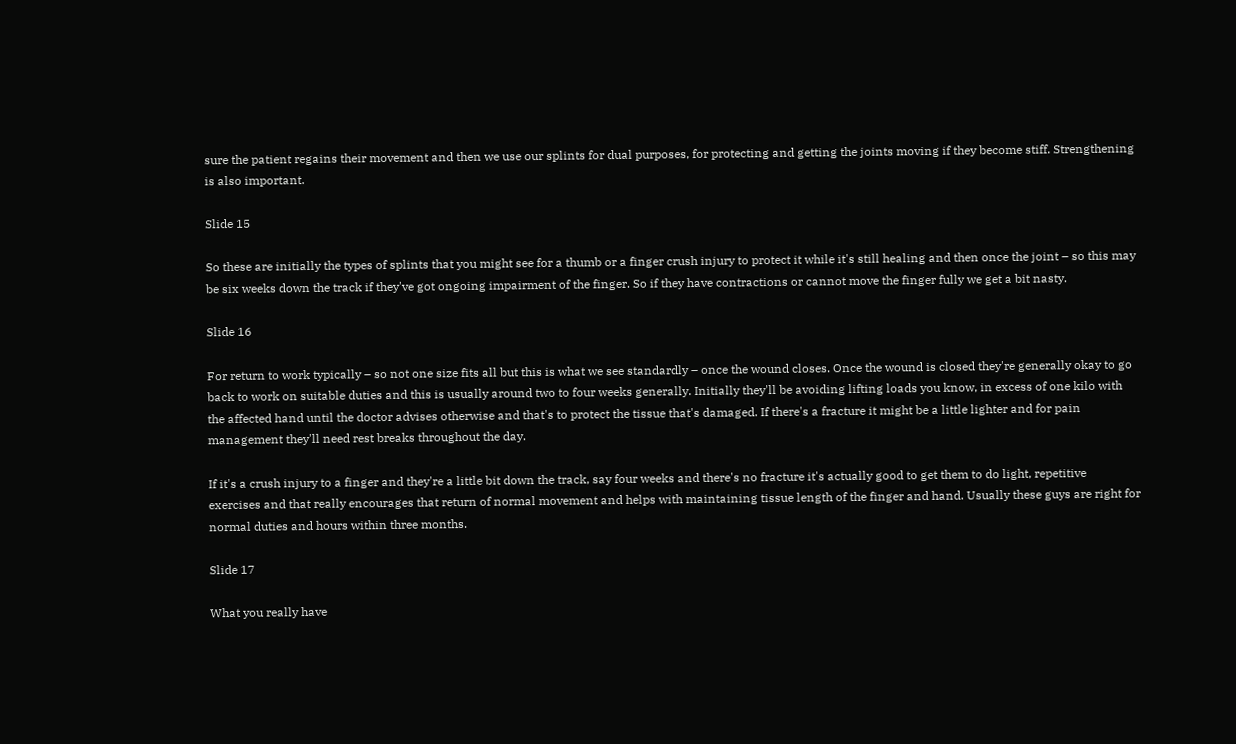sure the patient regains their movement and then we use our splints for dual purposes, for protecting and getting the joints moving if they become stiff. Strengthening is also important.

Slide 15

So these are initially the types of splints that you might see for a thumb or a finger crush injury to protect it while it's still healing and then once the joint – so this may be six weeks down the track if they've got ongoing impairment of the finger. So if they have contractions or cannot move the finger fully we get a bit nasty.

Slide 16

For return to work typically – so not one size fits all but this is what we see standardly – once the wound closes. Once the wound is closed they're generally okay to go back to work on suitable duties and this is usually around two to four weeks generally. Initially they'll be avoiding lifting loads you know, in excess of one kilo with the affected hand until the doctor advises otherwise and that's to protect the tissue that's damaged. If there's a fracture it might be a little lighter and for pain management they'll need rest breaks throughout the day.

If it's a crush injury to a finger and they're a little bit down the track, say four weeks and there's no fracture it's actually good to get them to do light, repetitive exercises and that really encourages that return of normal movement and helps with maintaining tissue length of the finger and hand. Usually these guys are right for normal duties and hours within three months.

Slide 17

What you really have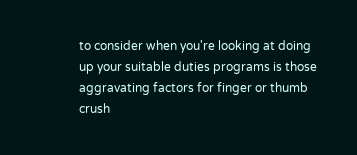to consider when you're looking at doing up your suitable duties programs is those aggravating factors for finger or thumb crush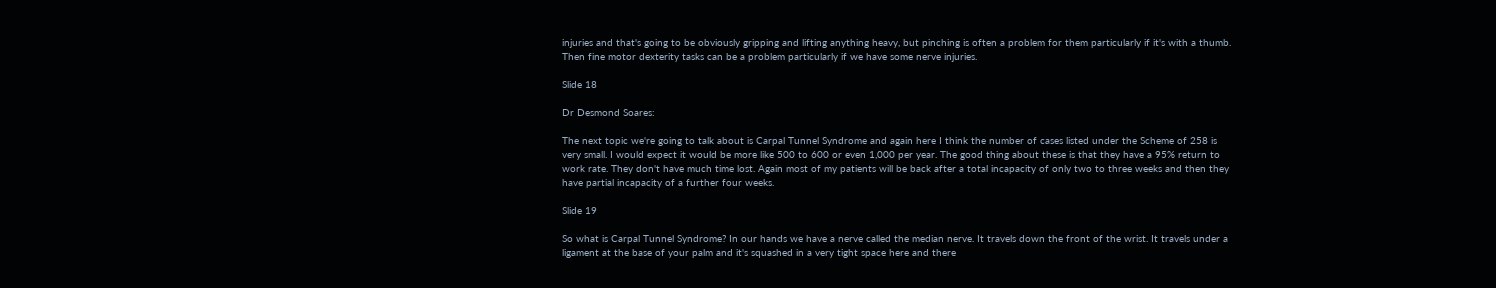injuries and that's going to be obviously gripping and lifting anything heavy, but pinching is often a problem for them particularly if it's with a thumb. Then fine motor dexterity tasks can be a problem particularly if we have some nerve injuries.

Slide 18

Dr Desmond Soares:

The next topic we're going to talk about is Carpal Tunnel Syndrome and again here I think the number of cases listed under the Scheme of 258 is very small. I would expect it would be more like 500 to 600 or even 1,000 per year. The good thing about these is that they have a 95% return to work rate. They don't have much time lost. Again most of my patients will be back after a total incapacity of only two to three weeks and then they have partial incapacity of a further four weeks.

Slide 19

So what is Carpal Tunnel Syndrome? In our hands we have a nerve called the median nerve. It travels down the front of the wrist. It travels under a ligament at the base of your palm and it's squashed in a very tight space here and there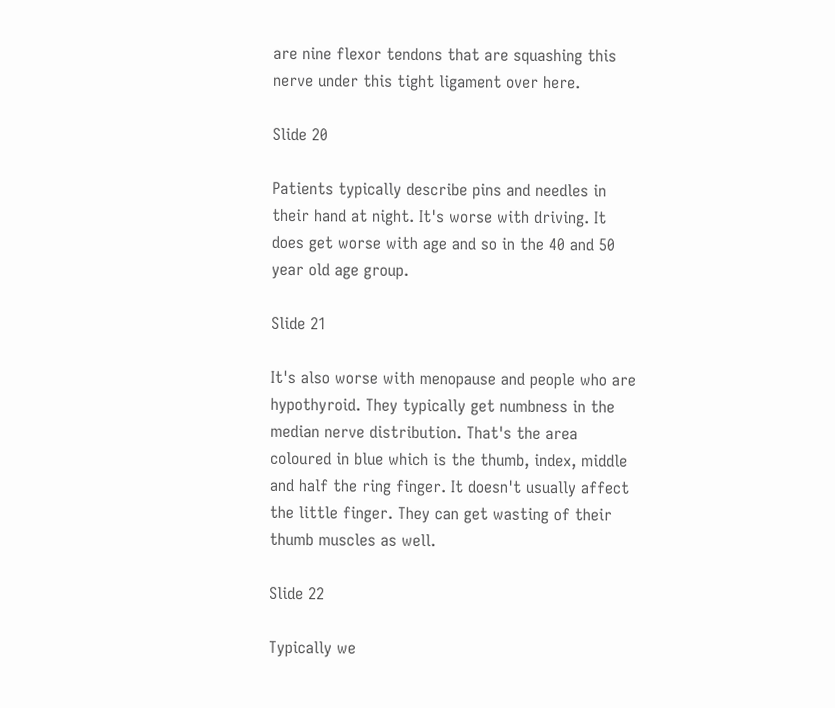are nine flexor tendons that are squashing this nerve under this tight ligament over here.

Slide 20

Patients typically describe pins and needles in their hand at night. It's worse with driving. It does get worse with age and so in the 40 and 50 year old age group.

Slide 21

It's also worse with menopause and people who are hypothyroid. They typically get numbness in the median nerve distribution. That's the area coloured in blue which is the thumb, index, middle and half the ring finger. It doesn't usually affect the little finger. They can get wasting of their thumb muscles as well.

Slide 22

Typically we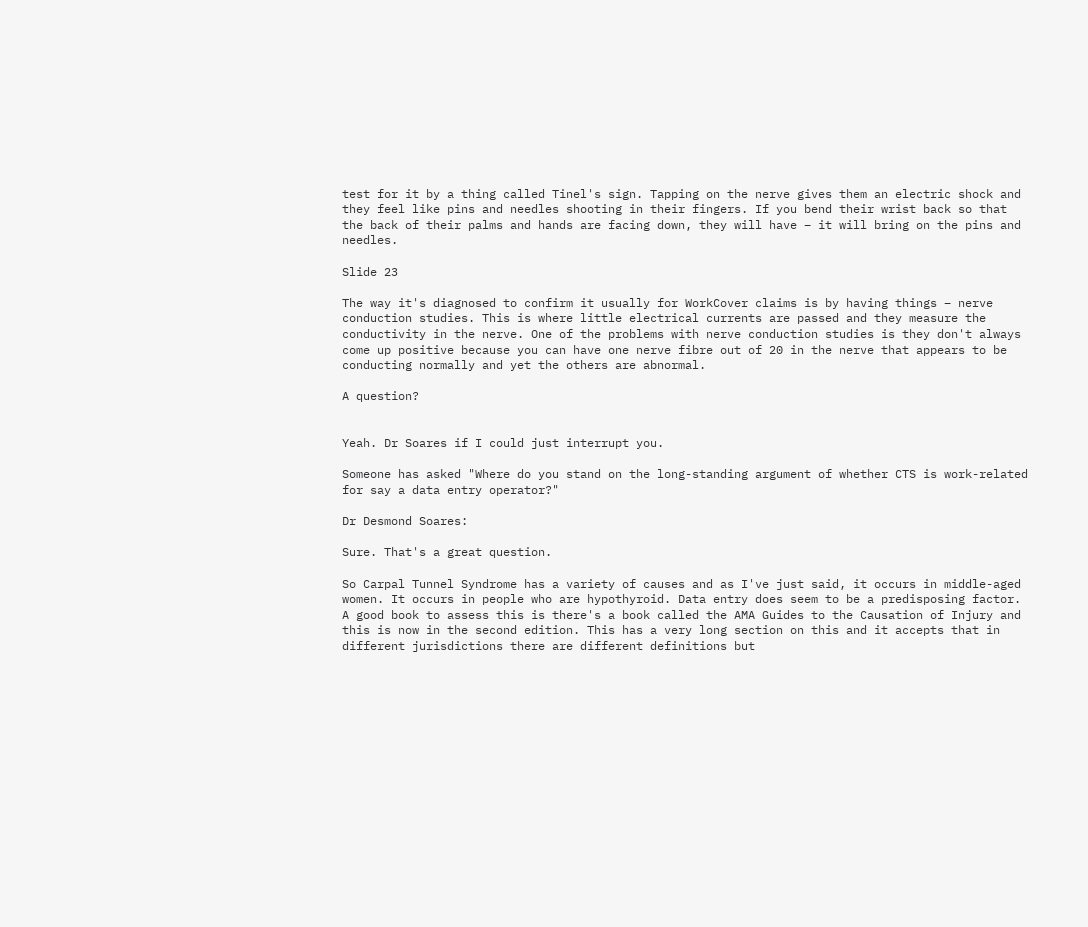test for it by a thing called Tinel's sign. Tapping on the nerve gives them an electric shock and they feel like pins and needles shooting in their fingers. If you bend their wrist back so that the back of their palms and hands are facing down, they will have – it will bring on the pins and needles.

Slide 23

The way it's diagnosed to confirm it usually for WorkCover claims is by having things – nerve conduction studies. This is where little electrical currents are passed and they measure the conductivity in the nerve. One of the problems with nerve conduction studies is they don't always come up positive because you can have one nerve fibre out of 20 in the nerve that appears to be conducting normally and yet the others are abnormal.

A question?


Yeah. Dr Soares if I could just interrupt you.

Someone has asked "Where do you stand on the long-standing argument of whether CTS is work-related for say a data entry operator?"

Dr Desmond Soares:

Sure. That's a great question.

So Carpal Tunnel Syndrome has a variety of causes and as I've just said, it occurs in middle-aged women. It occurs in people who are hypothyroid. Data entry does seem to be a predisposing factor. A good book to assess this is there's a book called the AMA Guides to the Causation of Injury and this is now in the second edition. This has a very long section on this and it accepts that in different jurisdictions there are different definitions but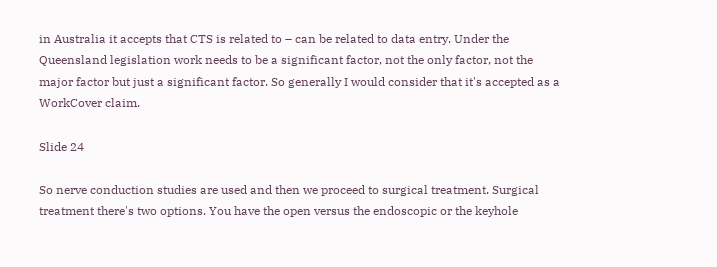in Australia it accepts that CTS is related to – can be related to data entry. Under the Queensland legislation work needs to be a significant factor, not the only factor, not the major factor but just a significant factor. So generally I would consider that it's accepted as a WorkCover claim.

Slide 24

So nerve conduction studies are used and then we proceed to surgical treatment. Surgical treatment there's two options. You have the open versus the endoscopic or the keyhole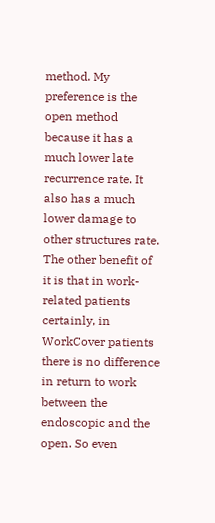method. My preference is the open method because it has a much lower late recurrence rate. It also has a much lower damage to other structures rate. The other benefit of it is that in work-related patients certainly, in WorkCover patients there is no difference in return to work between the endoscopic and the open. So even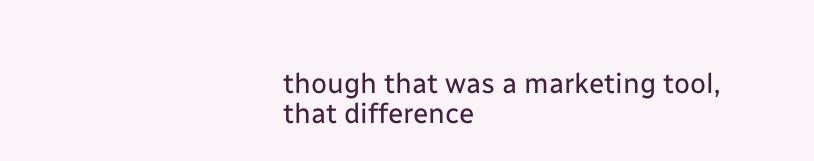though that was a marketing tool, that difference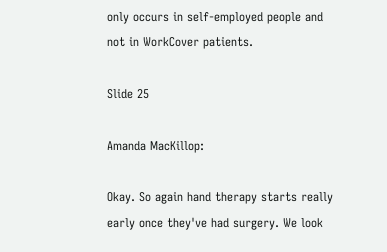only occurs in self-employed people and not in WorkCover patients.

Slide 25

Amanda MacKillop:

Okay. So again hand therapy starts really early once they've had surgery. We look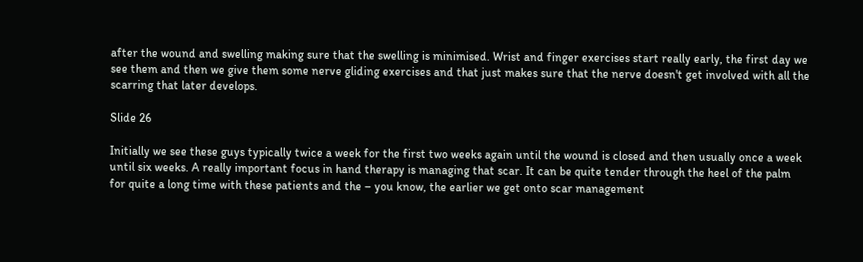after the wound and swelling making sure that the swelling is minimised. Wrist and finger exercises start really early, the first day we see them and then we give them some nerve gliding exercises and that just makes sure that the nerve doesn't get involved with all the scarring that later develops.

Slide 26

Initially we see these guys typically twice a week for the first two weeks again until the wound is closed and then usually once a week until six weeks. A really important focus in hand therapy is managing that scar. It can be quite tender through the heel of the palm for quite a long time with these patients and the – you know, the earlier we get onto scar management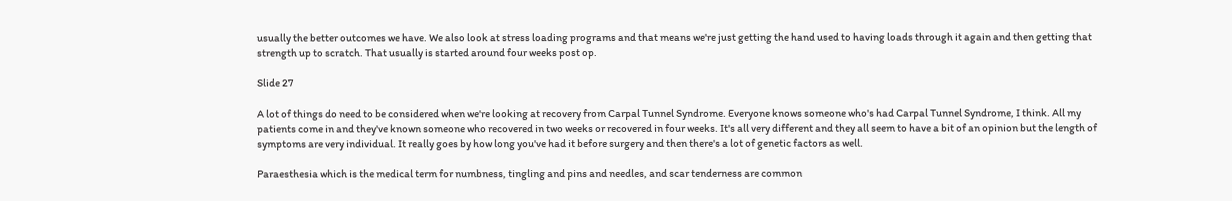usually the better outcomes we have. We also look at stress loading programs and that means we're just getting the hand used to having loads through it again and then getting that strength up to scratch. That usually is started around four weeks post op.

Slide 27

A lot of things do need to be considered when we're looking at recovery from Carpal Tunnel Syndrome. Everyone knows someone who's had Carpal Tunnel Syndrome, I think. All my patients come in and they've known someone who recovered in two weeks or recovered in four weeks. It's all very different and they all seem to have a bit of an opinion but the length of symptoms are very individual. It really goes by how long you've had it before surgery and then there's a lot of genetic factors as well.

Paraesthesia which is the medical term for numbness, tingling and pins and needles, and scar tenderness are common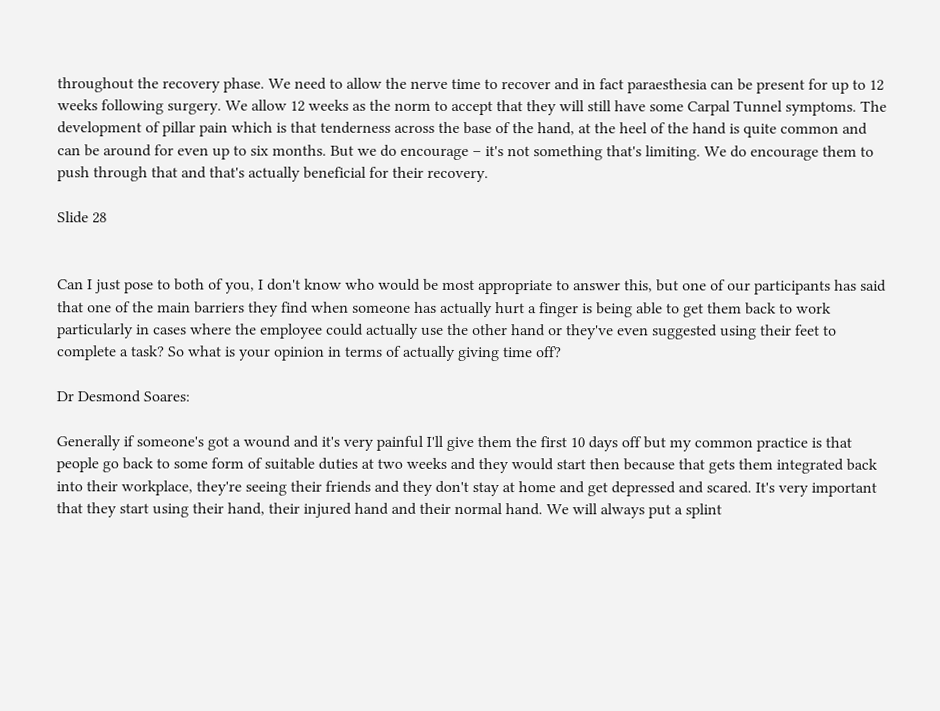throughout the recovery phase. We need to allow the nerve time to recover and in fact paraesthesia can be present for up to 12 weeks following surgery. We allow 12 weeks as the norm to accept that they will still have some Carpal Tunnel symptoms. The development of pillar pain which is that tenderness across the base of the hand, at the heel of the hand is quite common and can be around for even up to six months. But we do encourage – it's not something that's limiting. We do encourage them to push through that and that's actually beneficial for their recovery.

Slide 28


Can I just pose to both of you, I don't know who would be most appropriate to answer this, but one of our participants has said that one of the main barriers they find when someone has actually hurt a finger is being able to get them back to work particularly in cases where the employee could actually use the other hand or they've even suggested using their feet to complete a task? So what is your opinion in terms of actually giving time off?

Dr Desmond Soares:

Generally if someone's got a wound and it's very painful I'll give them the first 10 days off but my common practice is that people go back to some form of suitable duties at two weeks and they would start then because that gets them integrated back into their workplace, they're seeing their friends and they don't stay at home and get depressed and scared. It's very important that they start using their hand, their injured hand and their normal hand. We will always put a splint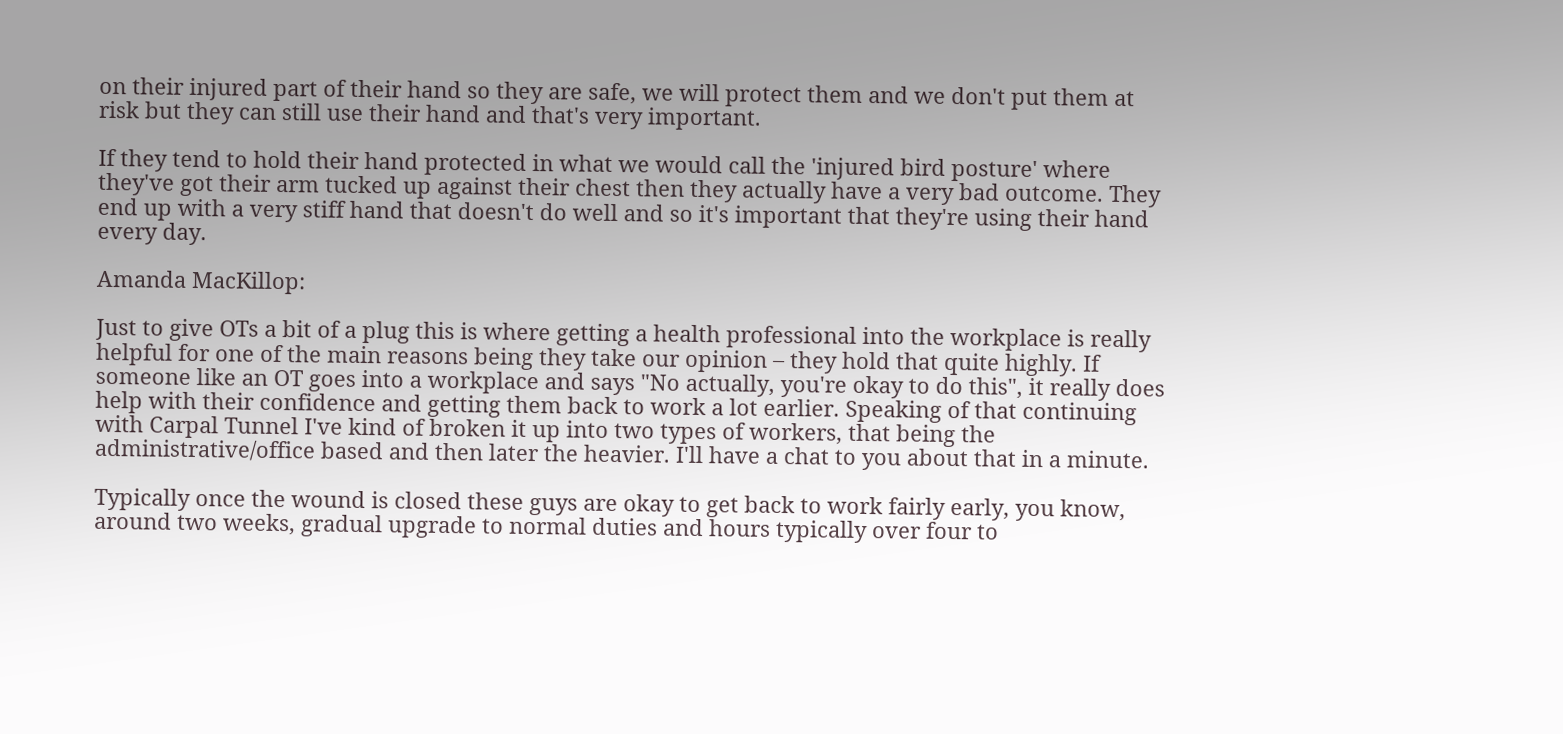on their injured part of their hand so they are safe, we will protect them and we don't put them at risk but they can still use their hand and that's very important.

If they tend to hold their hand protected in what we would call the 'injured bird posture' where they've got their arm tucked up against their chest then they actually have a very bad outcome. They end up with a very stiff hand that doesn't do well and so it's important that they're using their hand every day.

Amanda MacKillop:

Just to give OTs a bit of a plug this is where getting a health professional into the workplace is really helpful for one of the main reasons being they take our opinion – they hold that quite highly. If someone like an OT goes into a workplace and says "No actually, you're okay to do this", it really does help with their confidence and getting them back to work a lot earlier. Speaking of that continuing with Carpal Tunnel I've kind of broken it up into two types of workers, that being the administrative/office based and then later the heavier. I'll have a chat to you about that in a minute.

Typically once the wound is closed these guys are okay to get back to work fairly early, you know, around two weeks, gradual upgrade to normal duties and hours typically over four to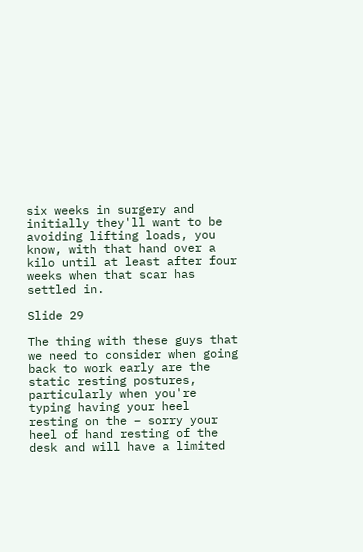six weeks in surgery and initially they'll want to be avoiding lifting loads, you know, with that hand over a kilo until at least after four weeks when that scar has settled in.

Slide 29

The thing with these guys that we need to consider when going back to work early are the static resting postures, particularly when you're typing having your heel resting on the – sorry your heel of hand resting of the desk and will have a limited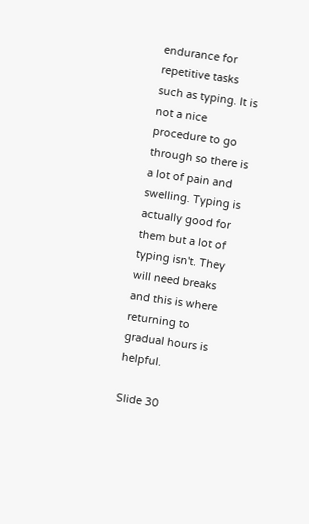endurance for repetitive tasks such as typing. It is not a nice procedure to go through so there is a lot of pain and swelling. Typing is actually good for them but a lot of typing isn't. They will need breaks and this is where returning to gradual hours is helpful.

Slide 30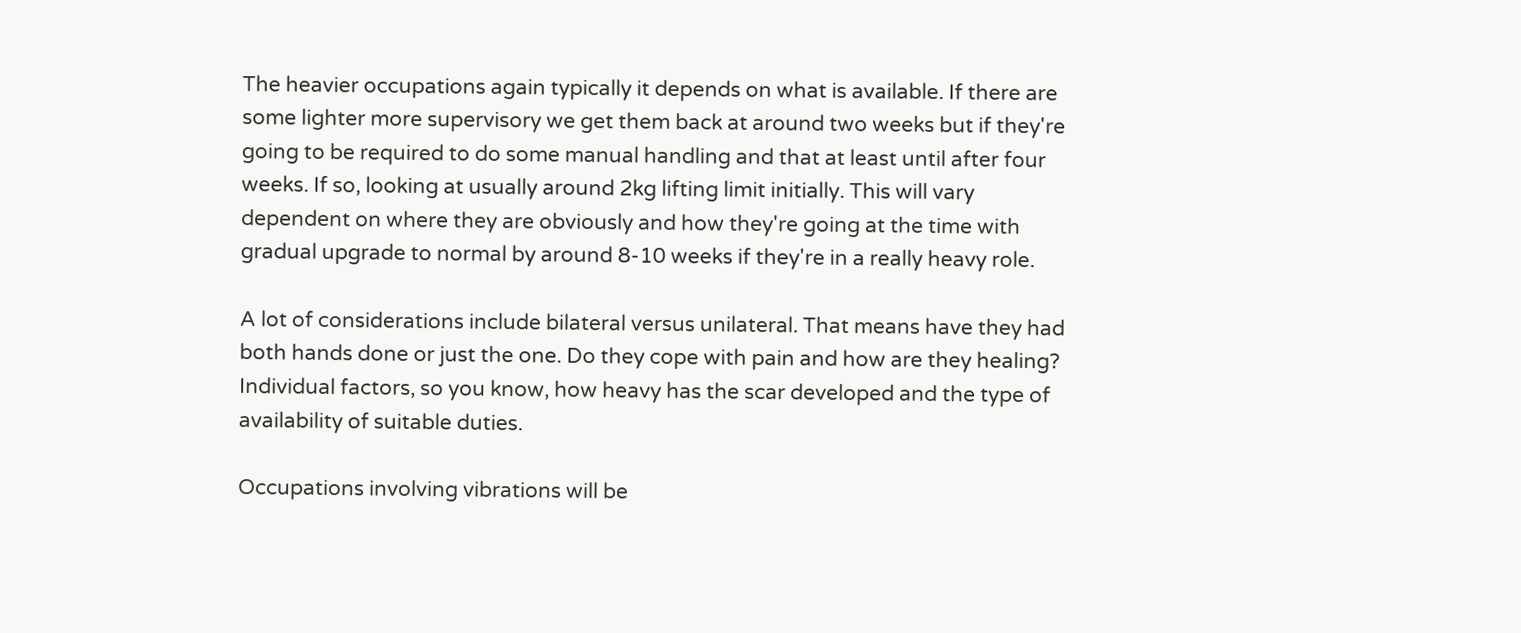The heavier occupations again typically it depends on what is available. If there are some lighter more supervisory we get them back at around two weeks but if they're going to be required to do some manual handling and that at least until after four weeks. If so, looking at usually around 2kg lifting limit initially. This will vary dependent on where they are obviously and how they're going at the time with gradual upgrade to normal by around 8-10 weeks if they're in a really heavy role.

A lot of considerations include bilateral versus unilateral. That means have they had both hands done or just the one. Do they cope with pain and how are they healing? Individual factors, so you know, how heavy has the scar developed and the type of availability of suitable duties.

Occupations involving vibrations will be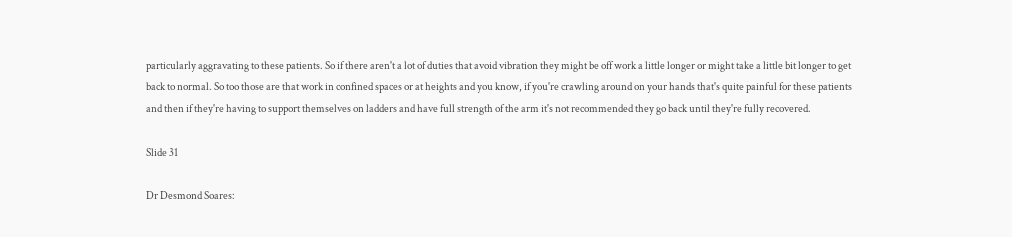particularly aggravating to these patients. So if there aren't a lot of duties that avoid vibration they might be off work a little longer or might take a little bit longer to get back to normal. So too those are that work in confined spaces or at heights and you know, if you're crawling around on your hands that's quite painful for these patients and then if they're having to support themselves on ladders and have full strength of the arm it's not recommended they go back until they're fully recovered.

Slide 31

Dr Desmond Soares: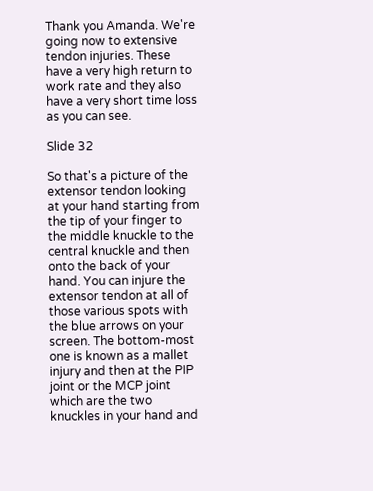Thank you Amanda. We're going now to extensive tendon injuries. These have a very high return to work rate and they also have a very short time loss as you can see.

Slide 32

So that's a picture of the extensor tendon looking at your hand starting from the tip of your finger to the middle knuckle to the central knuckle and then onto the back of your hand. You can injure the extensor tendon at all of those various spots with the blue arrows on your screen. The bottom-most one is known as a mallet injury and then at the PIP joint or the MCP joint which are the two knuckles in your hand and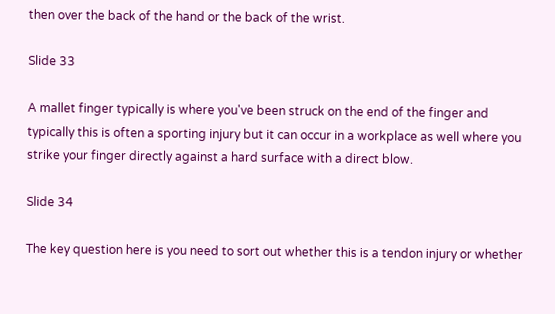then over the back of the hand or the back of the wrist.

Slide 33

A mallet finger typically is where you've been struck on the end of the finger and typically this is often a sporting injury but it can occur in a workplace as well where you strike your finger directly against a hard surface with a direct blow.

Slide 34

The key question here is you need to sort out whether this is a tendon injury or whether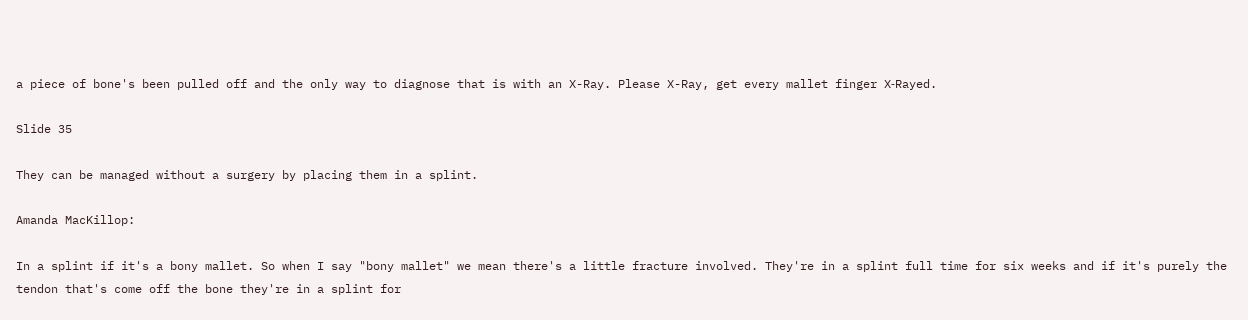a piece of bone's been pulled off and the only way to diagnose that is with an X-Ray. Please X-Ray, get every mallet finger X‑Rayed.

Slide 35

They can be managed without a surgery by placing them in a splint.

Amanda MacKillop:

In a splint if it's a bony mallet. So when I say "bony mallet" we mean there's a little fracture involved. They're in a splint full time for six weeks and if it's purely the tendon that's come off the bone they're in a splint for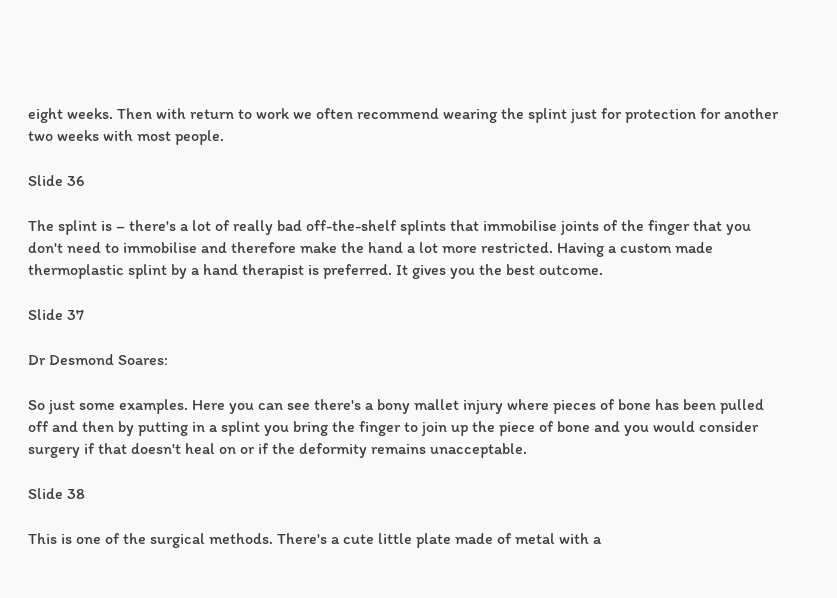eight weeks. Then with return to work we often recommend wearing the splint just for protection for another two weeks with most people.

Slide 36

The splint is – there's a lot of really bad off-the-shelf splints that immobilise joints of the finger that you don't need to immobilise and therefore make the hand a lot more restricted. Having a custom made thermoplastic splint by a hand therapist is preferred. It gives you the best outcome.

Slide 37

Dr Desmond Soares:

So just some examples. Here you can see there's a bony mallet injury where pieces of bone has been pulled off and then by putting in a splint you bring the finger to join up the piece of bone and you would consider surgery if that doesn't heal on or if the deformity remains unacceptable.

Slide 38

This is one of the surgical methods. There's a cute little plate made of metal with a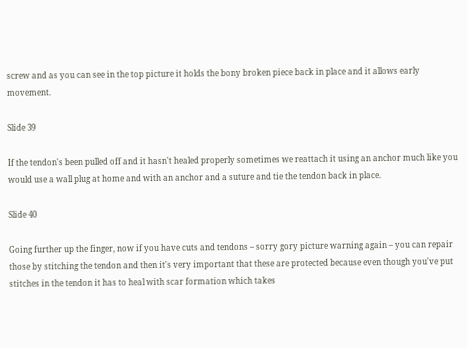screw and as you can see in the top picture it holds the bony broken piece back in place and it allows early movement.

Slide 39

If the tendon's been pulled off and it hasn't healed properly sometimes we reattach it using an anchor much like you would use a wall plug at home and with an anchor and a suture and tie the tendon back in place.

Slide 40

Going further up the finger, now if you have cuts and tendons – sorry gory picture warning again – you can repair those by stitching the tendon and then it's very important that these are protected because even though you've put stitches in the tendon it has to heal with scar formation which takes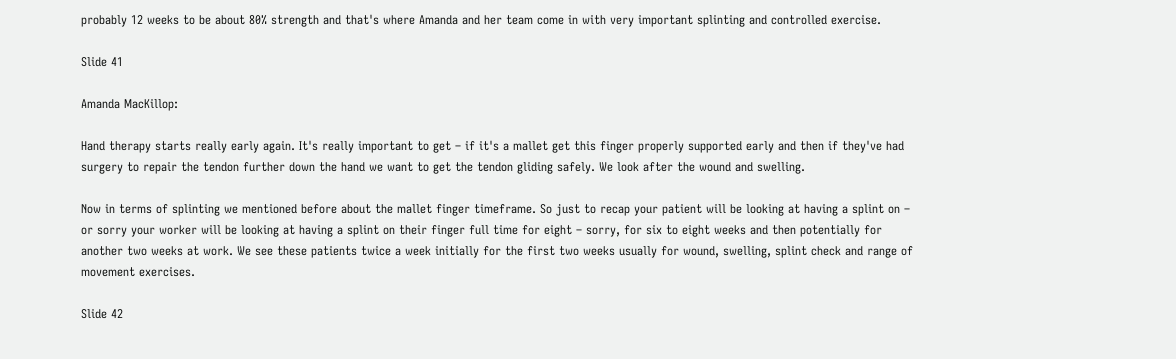probably 12 weeks to be about 80% strength and that's where Amanda and her team come in with very important splinting and controlled exercise.

Slide 41

Amanda MacKillop:

Hand therapy starts really early again. It's really important to get – if it's a mallet get this finger properly supported early and then if they've had surgery to repair the tendon further down the hand we want to get the tendon gliding safely. We look after the wound and swelling.

Now in terms of splinting we mentioned before about the mallet finger timeframe. So just to recap your patient will be looking at having a splint on – or sorry your worker will be looking at having a splint on their finger full time for eight – sorry, for six to eight weeks and then potentially for another two weeks at work. We see these patients twice a week initially for the first two weeks usually for wound, swelling, splint check and range of movement exercises.

Slide 42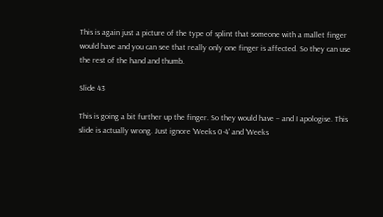This is again just a picture of the type of splint that someone with a mallet finger would have and you can see that really only one finger is affected. So they can use the rest of the hand and thumb.

Slide 43

This is going a bit further up the finger. So they would have – and I apologise. This slide is actually wrong. Just ignore 'Weeks 0-4' and 'Weeks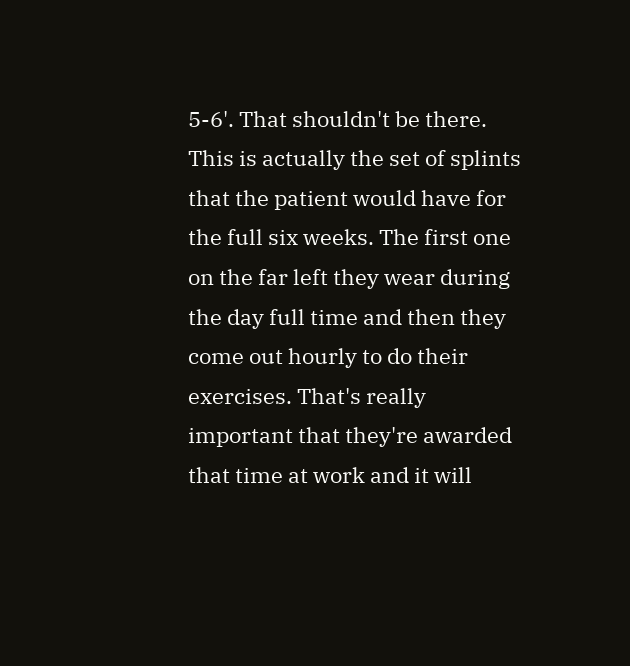5-6'. That shouldn't be there. This is actually the set of splints that the patient would have for the full six weeks. The first one on the far left they wear during the day full time and then they come out hourly to do their exercises. That's really important that they're awarded that time at work and it will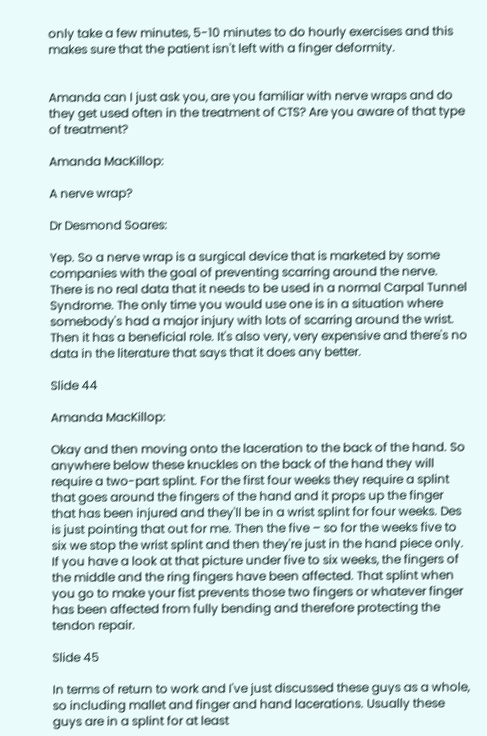only take a few minutes, 5-10 minutes to do hourly exercises and this makes sure that the patient isn't left with a finger deformity.


Amanda can I just ask you, are you familiar with nerve wraps and do they get used often in the treatment of CTS? Are you aware of that type of treatment?

Amanda MacKillop:

A nerve wrap?

Dr Desmond Soares:

Yep. So a nerve wrap is a surgical device that is marketed by some companies with the goal of preventing scarring around the nerve. There is no real data that it needs to be used in a normal Carpal Tunnel Syndrome. The only time you would use one is in a situation where somebody's had a major injury with lots of scarring around the wrist. Then it has a beneficial role. It's also very, very expensive and there's no data in the literature that says that it does any better.

Slide 44

Amanda MacKillop:

Okay and then moving onto the laceration to the back of the hand. So anywhere below these knuckles on the back of the hand they will require a two-part splint. For the first four weeks they require a splint that goes around the fingers of the hand and it props up the finger that has been injured and they'll be in a wrist splint for four weeks. Des is just pointing that out for me. Then the five – so for the weeks five to six we stop the wrist splint and then they're just in the hand piece only. If you have a look at that picture under five to six weeks, the fingers of the middle and the ring fingers have been affected. That splint when you go to make your fist prevents those two fingers or whatever finger has been affected from fully bending and therefore protecting the tendon repair.

Slide 45

In terms of return to work and I've just discussed these guys as a whole, so including mallet and finger and hand lacerations. Usually these guys are in a splint for at least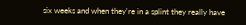six weeks and when they're in a splint they really have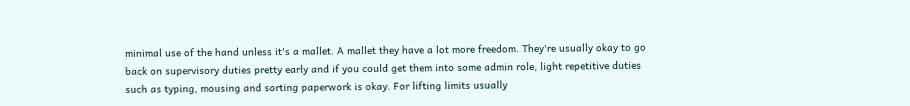minimal use of the hand unless it's a mallet. A mallet they have a lot more freedom. They're usually okay to go back on supervisory duties pretty early and if you could get them into some admin role, light repetitive duties such as typing, mousing and sorting paperwork is okay. For lifting limits usually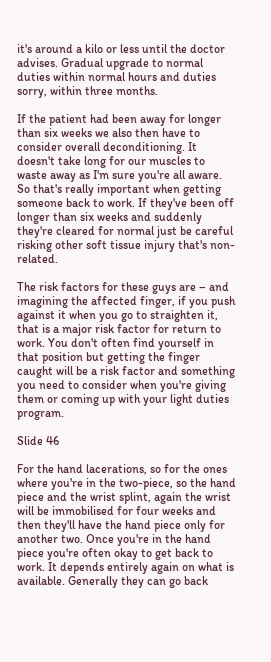it's around a kilo or less until the doctor advises. Gradual upgrade to normal duties within normal hours and duties sorry, within three months.

If the patient had been away for longer than six weeks we also then have to consider overall deconditioning. It doesn't take long for our muscles to waste away as I'm sure you're all aware. So that's really important when getting someone back to work. If they've been off longer than six weeks and suddenly they're cleared for normal just be careful risking other soft tissue injury that's non-related.

The risk factors for these guys are – and imagining the affected finger, if you push against it when you go to straighten it, that is a major risk factor for return to work. You don't often find yourself in that position but getting the finger caught will be a risk factor and something you need to consider when you're giving them or coming up with your light duties program.

Slide 46

For the hand lacerations, so for the ones where you're in the two-piece, so the hand piece and the wrist splint, again the wrist will be immobilised for four weeks and then they'll have the hand piece only for another two. Once you're in the hand piece you're often okay to get back to work. It depends entirely again on what is available. Generally they can go back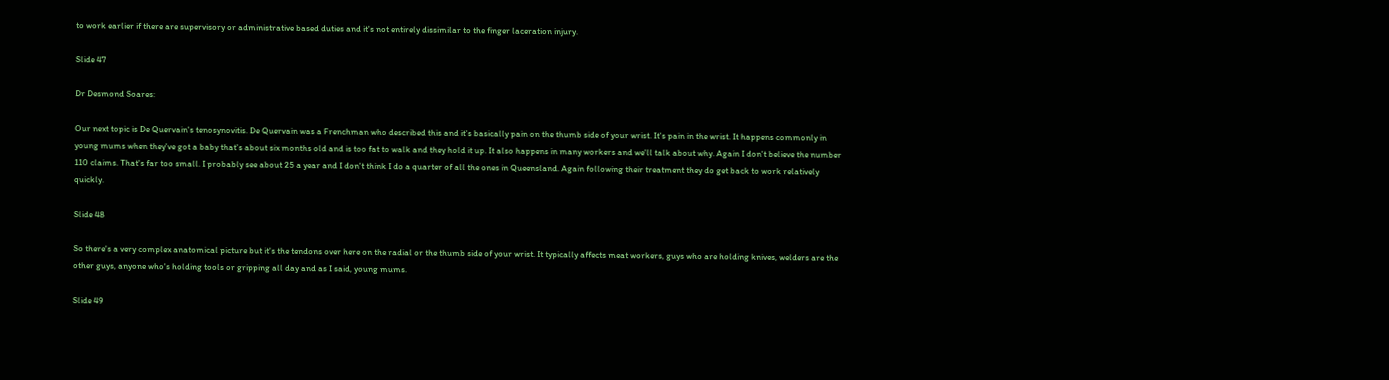to work earlier if there are supervisory or administrative based duties and it's not entirely dissimilar to the finger laceration injury.

Slide 47

Dr Desmond Soares:

Our next topic is De Quervain's tenosynovitis. De Quervain was a Frenchman who described this and it's basically pain on the thumb side of your wrist. It's pain in the wrist. It happens commonly in young mums when they've got a baby that's about six months old and is too fat to walk and they hold it up. It also happens in many workers and we'll talk about why. Again I don't believe the number 110 claims. That's far too small. I probably see about 25 a year and I don't think I do a quarter of all the ones in Queensland. Again following their treatment they do get back to work relatively quickly.

Slide 48

So there's a very complex anatomical picture but it's the tendons over here on the radial or the thumb side of your wrist. It typically affects meat workers, guys who are holding knives, welders are the other guys, anyone who's holding tools or gripping all day and as I said, young mums.

Slide 49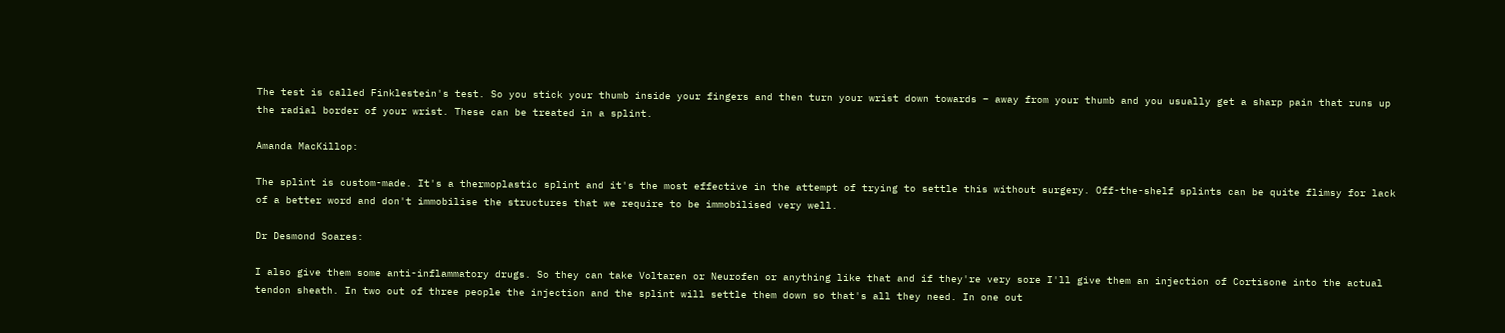The test is called Finklestein's test. So you stick your thumb inside your fingers and then turn your wrist down towards – away from your thumb and you usually get a sharp pain that runs up the radial border of your wrist. These can be treated in a splint.

Amanda MacKillop:

The splint is custom-made. It's a thermoplastic splint and it's the most effective in the attempt of trying to settle this without surgery. Off-the-shelf splints can be quite flimsy for lack of a better word and don't immobilise the structures that we require to be immobilised very well.

Dr Desmond Soares:

I also give them some anti-inflammatory drugs. So they can take Voltaren or Neurofen or anything like that and if they're very sore I'll give them an injection of Cortisone into the actual tendon sheath. In two out of three people the injection and the splint will settle them down so that's all they need. In one out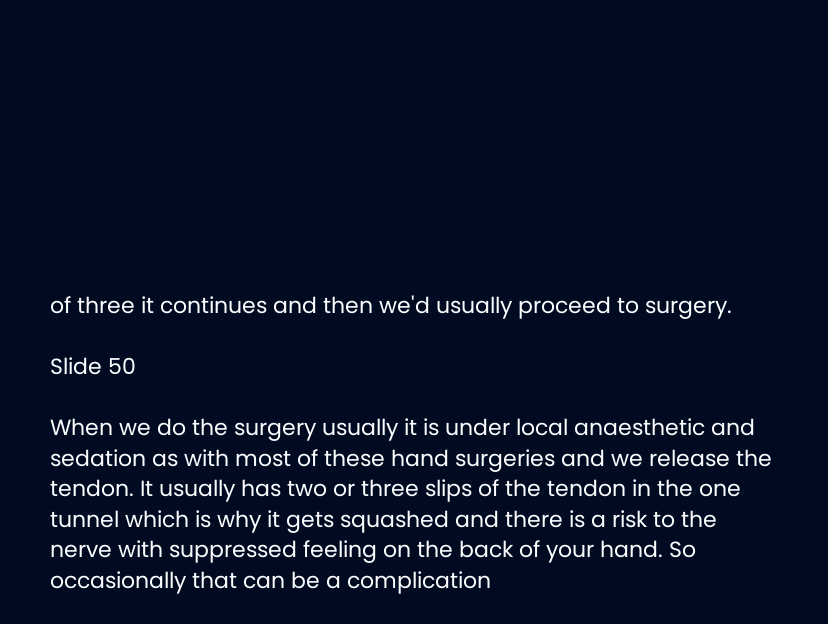of three it continues and then we'd usually proceed to surgery.

Slide 50

When we do the surgery usually it is under local anaesthetic and sedation as with most of these hand surgeries and we release the tendon. It usually has two or three slips of the tendon in the one tunnel which is why it gets squashed and there is a risk to the nerve with suppressed feeling on the back of your hand. So occasionally that can be a complication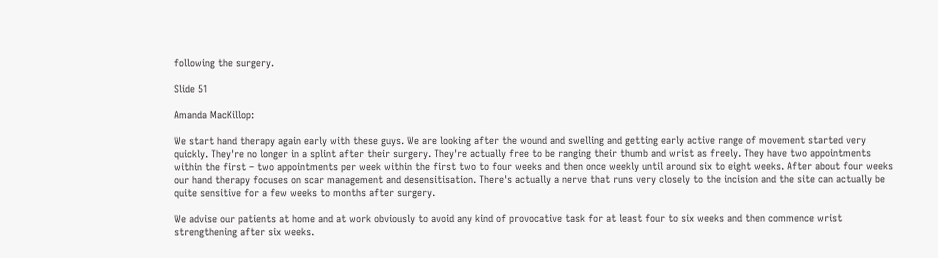following the surgery.

Slide 51

Amanda MacKillop:

We start hand therapy again early with these guys. We are looking after the wound and swelling and getting early active range of movement started very quickly. They're no longer in a splint after their surgery. They're actually free to be ranging their thumb and wrist as freely. They have two appointments within the first – two appointments per week within the first two to four weeks and then once weekly until around six to eight weeks. After about four weeks our hand therapy focuses on scar management and desensitisation. There's actually a nerve that runs very closely to the incision and the site can actually be quite sensitive for a few weeks to months after surgery.

We advise our patients at home and at work obviously to avoid any kind of provocative task for at least four to six weeks and then commence wrist strengthening after six weeks.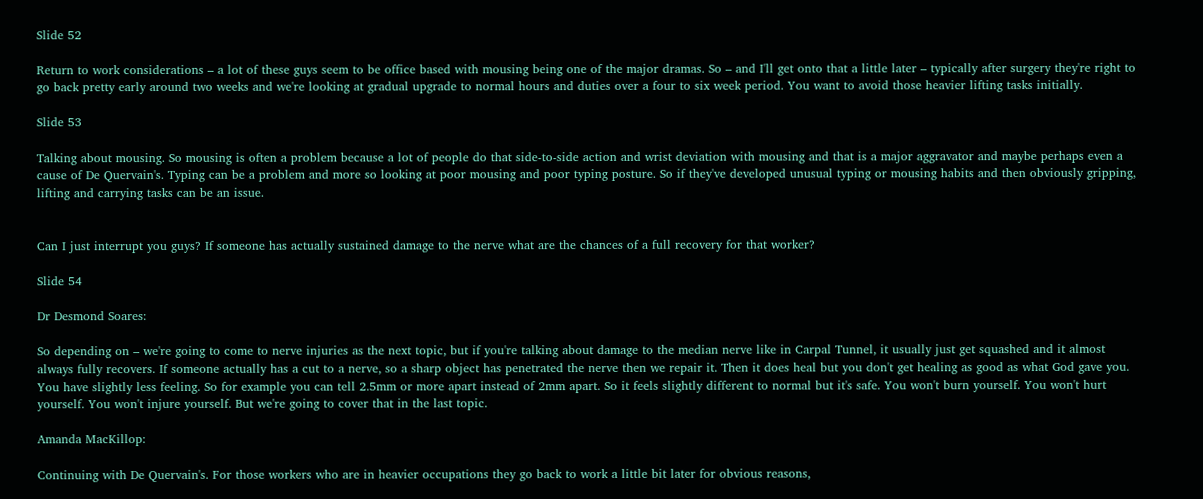Slide 52

Return to work considerations – a lot of these guys seem to be office based with mousing being one of the major dramas. So – and I'll get onto that a little later – typically after surgery they're right to go back pretty early around two weeks and we're looking at gradual upgrade to normal hours and duties over a four to six week period. You want to avoid those heavier lifting tasks initially.

Slide 53

Talking about mousing. So mousing is often a problem because a lot of people do that side-to-side action and wrist deviation with mousing and that is a major aggravator and maybe perhaps even a cause of De Quervain's. Typing can be a problem and more so looking at poor mousing and poor typing posture. So if they've developed unusual typing or mousing habits and then obviously gripping, lifting and carrying tasks can be an issue.


Can I just interrupt you guys? If someone has actually sustained damage to the nerve what are the chances of a full recovery for that worker?

Slide 54

Dr Desmond Soares:

So depending on – we're going to come to nerve injuries as the next topic, but if you're talking about damage to the median nerve like in Carpal Tunnel, it usually just get squashed and it almost always fully recovers. If someone actually has a cut to a nerve, so a sharp object has penetrated the nerve then we repair it. Then it does heal but you don't get healing as good as what God gave you. You have slightly less feeling. So for example you can tell 2.5mm or more apart instead of 2mm apart. So it feels slightly different to normal but it's safe. You won't burn yourself. You won't hurt yourself. You won't injure yourself. But we're going to cover that in the last topic.

Amanda MacKillop:

Continuing with De Quervain's. For those workers who are in heavier occupations they go back to work a little bit later for obvious reasons,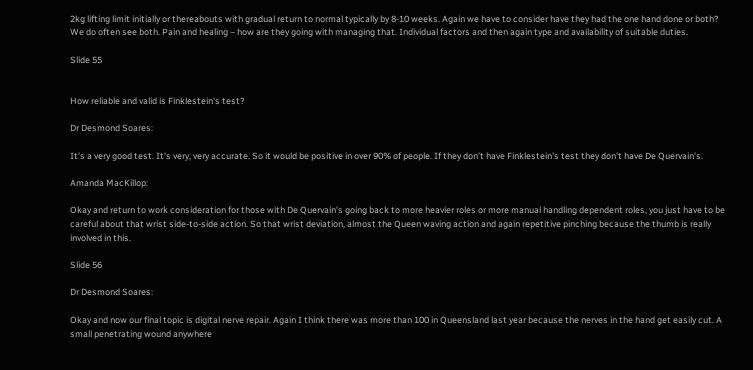2kg lifting limit initially or thereabouts with gradual return to normal typically by 8-10 weeks. Again we have to consider have they had the one hand done or both? We do often see both. Pain and healing – how are they going with managing that. Individual factors and then again type and availability of suitable duties.

Slide 55


How reliable and valid is Finklestein's test?

Dr Desmond Soares:

It's a very good test. It's very, very accurate. So it would be positive in over 90% of people. If they don't have Finklestein's test they don't have De Quervain's.

Amanda MacKillop:

Okay and return to work consideration for those with De Quervain's going back to more heavier roles or more manual handling dependent roles, you just have to be careful about that wrist side-to-side action. So that wrist deviation, almost the Queen waving action and again repetitive pinching because the thumb is really involved in this.

Slide 56

Dr Desmond Soares:

Okay and now our final topic is digital nerve repair. Again I think there was more than 100 in Queensland last year because the nerves in the hand get easily cut. A small penetrating wound anywhere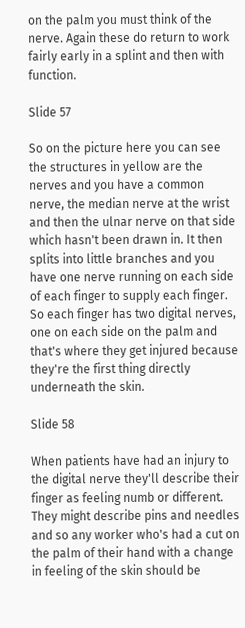on the palm you must think of the nerve. Again these do return to work fairly early in a splint and then with function.

Slide 57

So on the picture here you can see the structures in yellow are the nerves and you have a common nerve, the median nerve at the wrist and then the ulnar nerve on that side which hasn't been drawn in. It then splits into little branches and you have one nerve running on each side of each finger to supply each finger. So each finger has two digital nerves, one on each side on the palm and that's where they get injured because they're the first thing directly underneath the skin.

Slide 58

When patients have had an injury to the digital nerve they'll describe their finger as feeling numb or different. They might describe pins and needles and so any worker who's had a cut on the palm of their hand with a change in feeling of the skin should be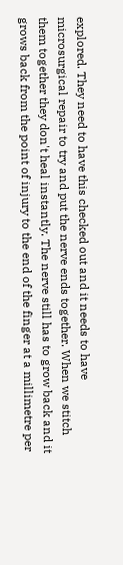explored. They need to have this checked out and it needs to have microsurgical repair to try and put the nerve ends together. When we stitch them together they don't heal instantly. The nerve still has to grow back and it grows back from the point of injury to the end of the finger at a millimetre per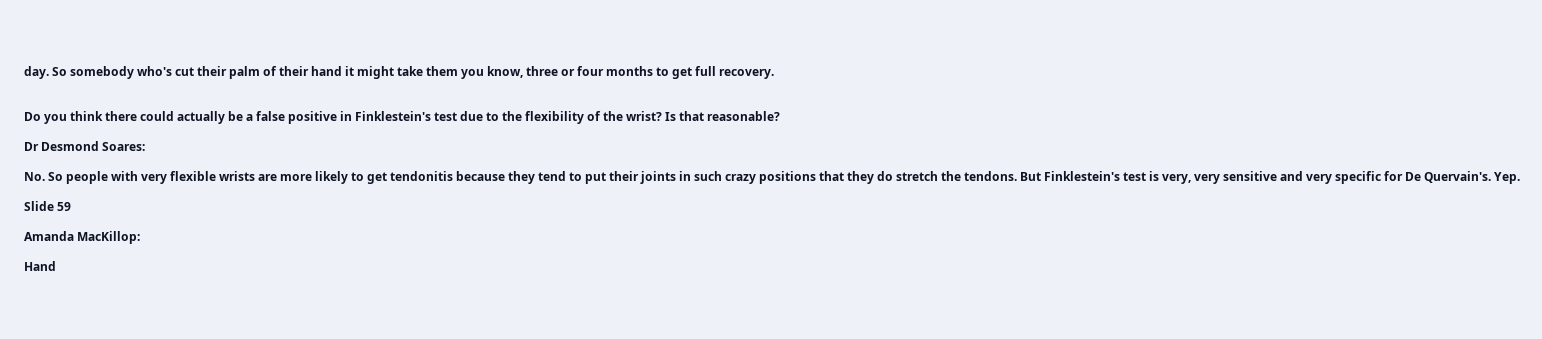day. So somebody who's cut their palm of their hand it might take them you know, three or four months to get full recovery.


Do you think there could actually be a false positive in Finklestein's test due to the flexibility of the wrist? Is that reasonable?

Dr Desmond Soares:

No. So people with very flexible wrists are more likely to get tendonitis because they tend to put their joints in such crazy positions that they do stretch the tendons. But Finklestein's test is very, very sensitive and very specific for De Quervain's. Yep.

Slide 59

Amanda MacKillop:

Hand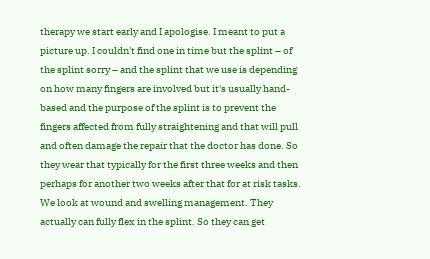therapy we start early and I apologise. I meant to put a picture up. I couldn't find one in time but the splint – of the splint sorry – and the splint that we use is depending on how many fingers are involved but it's usually hand-based and the purpose of the splint is to prevent the fingers affected from fully straightening and that will pull and often damage the repair that the doctor has done. So they wear that typically for the first three weeks and then perhaps for another two weeks after that for at risk tasks. We look at wound and swelling management. They actually can fully flex in the splint. So they can get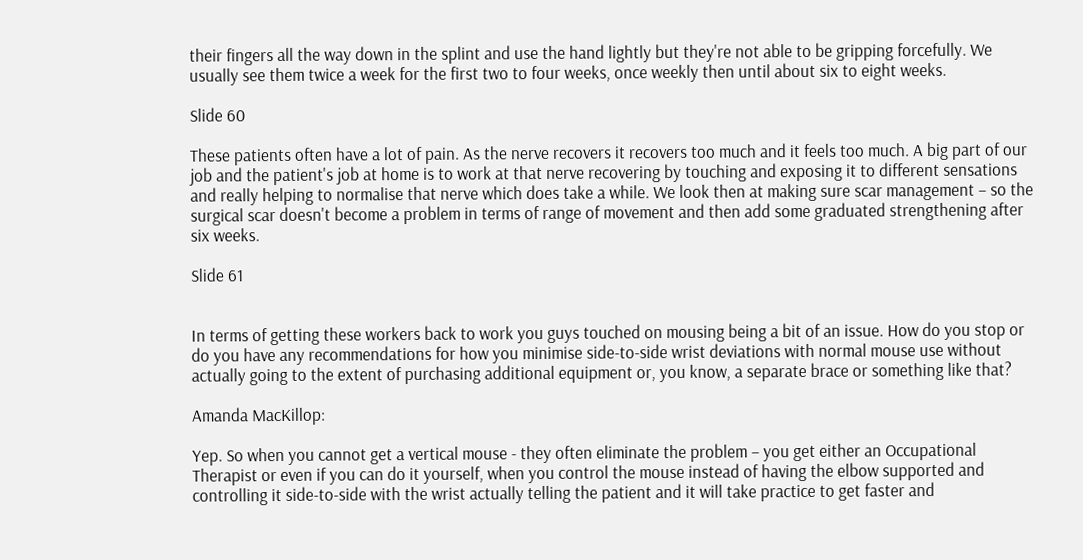their fingers all the way down in the splint and use the hand lightly but they're not able to be gripping forcefully. We usually see them twice a week for the first two to four weeks, once weekly then until about six to eight weeks.

Slide 60

These patients often have a lot of pain. As the nerve recovers it recovers too much and it feels too much. A big part of our job and the patient's job at home is to work at that nerve recovering by touching and exposing it to different sensations and really helping to normalise that nerve which does take a while. We look then at making sure scar management – so the surgical scar doesn't become a problem in terms of range of movement and then add some graduated strengthening after six weeks.

Slide 61


In terms of getting these workers back to work you guys touched on mousing being a bit of an issue. How do you stop or do you have any recommendations for how you minimise side-to-side wrist deviations with normal mouse use without actually going to the extent of purchasing additional equipment or, you know, a separate brace or something like that?

Amanda MacKillop:

Yep. So when you cannot get a vertical mouse - they often eliminate the problem – you get either an Occupational Therapist or even if you can do it yourself, when you control the mouse instead of having the elbow supported and controlling it side-to-side with the wrist actually telling the patient and it will take practice to get faster and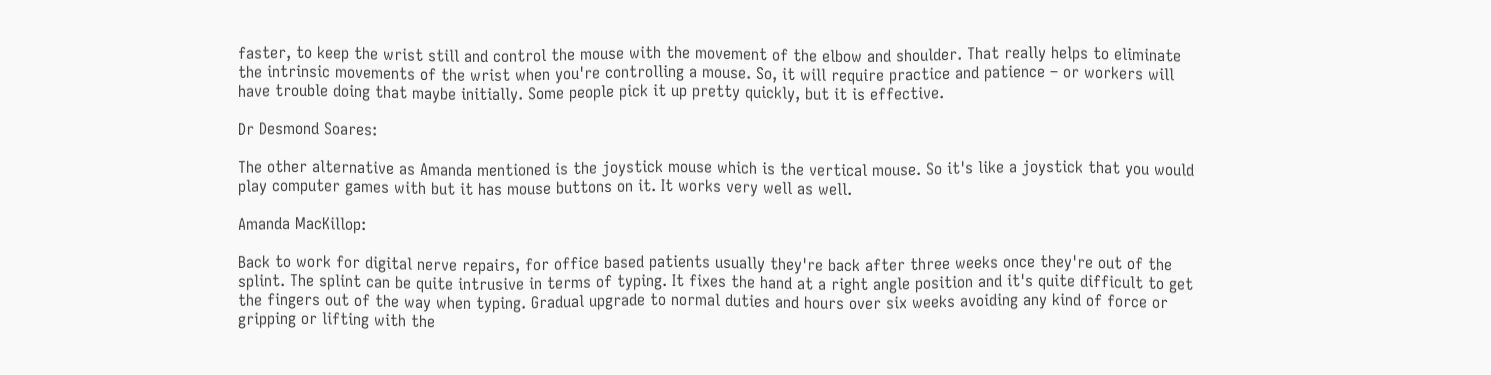faster, to keep the wrist still and control the mouse with the movement of the elbow and shoulder. That really helps to eliminate the intrinsic movements of the wrist when you're controlling a mouse. So, it will require practice and patience – or workers will have trouble doing that maybe initially. Some people pick it up pretty quickly, but it is effective.

Dr Desmond Soares:

The other alternative as Amanda mentioned is the joystick mouse which is the vertical mouse. So it's like a joystick that you would play computer games with but it has mouse buttons on it. It works very well as well.

Amanda MacKillop:

Back to work for digital nerve repairs, for office based patients usually they're back after three weeks once they're out of the splint. The splint can be quite intrusive in terms of typing. It fixes the hand at a right angle position and it's quite difficult to get the fingers out of the way when typing. Gradual upgrade to normal duties and hours over six weeks avoiding any kind of force or gripping or lifting with the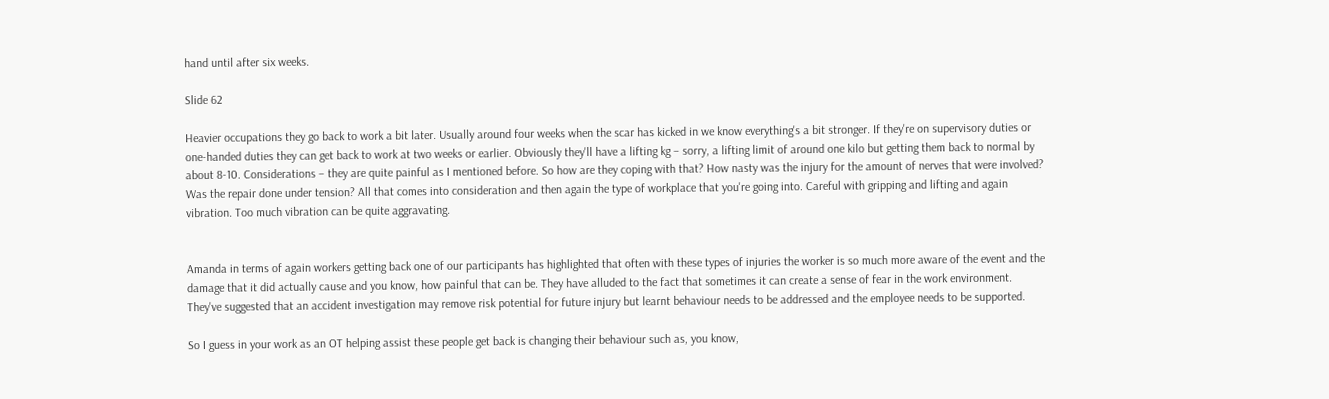hand until after six weeks.

Slide 62

Heavier occupations they go back to work a bit later. Usually around four weeks when the scar has kicked in we know everything's a bit stronger. If they're on supervisory duties or one-handed duties they can get back to work at two weeks or earlier. Obviously they'll have a lifting kg – sorry, a lifting limit of around one kilo but getting them back to normal by about 8-10. Considerations – they are quite painful as I mentioned before. So how are they coping with that? How nasty was the injury for the amount of nerves that were involved? Was the repair done under tension? All that comes into consideration and then again the type of workplace that you're going into. Careful with gripping and lifting and again vibration. Too much vibration can be quite aggravating.


Amanda in terms of again workers getting back one of our participants has highlighted that often with these types of injuries the worker is so much more aware of the event and the damage that it did actually cause and you know, how painful that can be. They have alluded to the fact that sometimes it can create a sense of fear in the work environment. They've suggested that an accident investigation may remove risk potential for future injury but learnt behaviour needs to be addressed and the employee needs to be supported.

So I guess in your work as an OT helping assist these people get back is changing their behaviour such as, you know,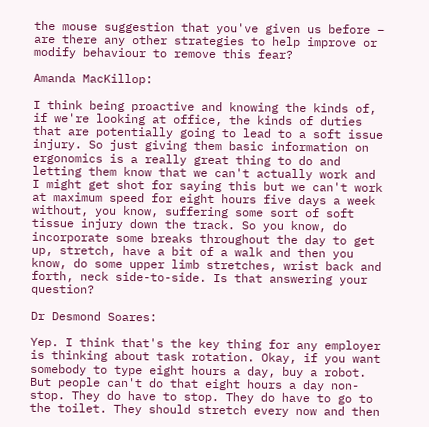the mouse suggestion that you've given us before – are there any other strategies to help improve or modify behaviour to remove this fear?

Amanda MacKillop:

I think being proactive and knowing the kinds of, if we're looking at office, the kinds of duties that are potentially going to lead to a soft issue injury. So just giving them basic information on ergonomics is a really great thing to do and letting them know that we can't actually work and I might get shot for saying this but we can't work at maximum speed for eight hours five days a week without, you know, suffering some sort of soft tissue injury down the track. So you know, do incorporate some breaks throughout the day to get up, stretch, have a bit of a walk and then you know, do some upper limb stretches, wrist back and forth, neck side-to-side. Is that answering your question?

Dr Desmond Soares:

Yep. I think that's the key thing for any employer is thinking about task rotation. Okay, if you want somebody to type eight hours a day, buy a robot. But people can't do that eight hours a day non-stop. They do have to stop. They do have to go to the toilet. They should stretch every now and then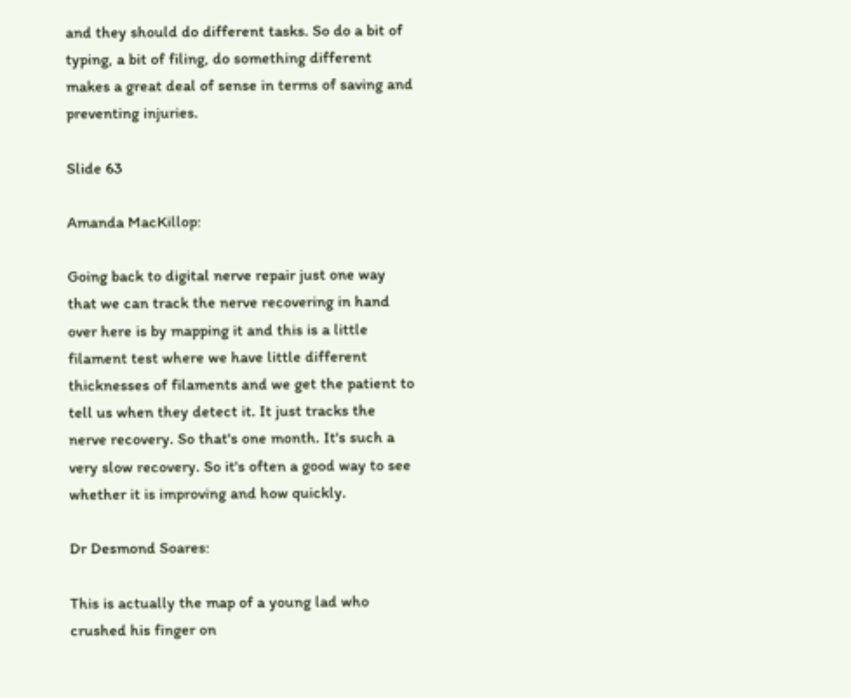and they should do different tasks. So do a bit of typing, a bit of filing, do something different makes a great deal of sense in terms of saving and preventing injuries.

Slide 63

Amanda MacKillop:

Going back to digital nerve repair just one way that we can track the nerve recovering in hand over here is by mapping it and this is a little filament test where we have little different thicknesses of filaments and we get the patient to tell us when they detect it. It just tracks the nerve recovery. So that's one month. It's such a very slow recovery. So it's often a good way to see whether it is improving and how quickly.

Dr Desmond Soares:

This is actually the map of a young lad who crushed his finger on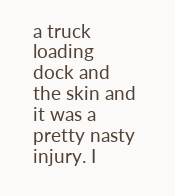a truck loading dock and the skin and it was a pretty nasty injury. I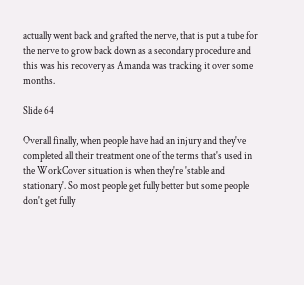actually went back and grafted the nerve, that is put a tube for the nerve to grow back down as a secondary procedure and this was his recovery as Amanda was tracking it over some months.

Slide 64

Overall finally, when people have had an injury and they've completed all their treatment one of the terms that's used in the WorkCover situation is when they're 'stable and stationary'. So most people get fully better but some people don't get fully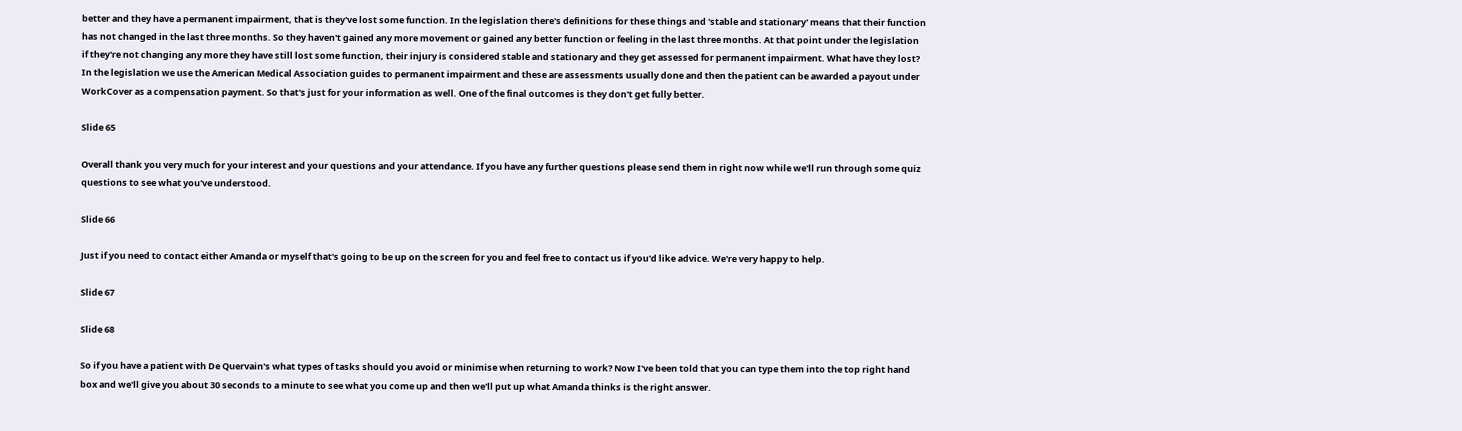better and they have a permanent impairment, that is they've lost some function. In the legislation there's definitions for these things and 'stable and stationary' means that their function has not changed in the last three months. So they haven't gained any more movement or gained any better function or feeling in the last three months. At that point under the legislation if they're not changing any more they have still lost some function, their injury is considered stable and stationary and they get assessed for permanent impairment. What have they lost? In the legislation we use the American Medical Association guides to permanent impairment and these are assessments usually done and then the patient can be awarded a payout under WorkCover as a compensation payment. So that's just for your information as well. One of the final outcomes is they don't get fully better.

Slide 65

Overall thank you very much for your interest and your questions and your attendance. If you have any further questions please send them in right now while we'll run through some quiz questions to see what you've understood.

Slide 66

Just if you need to contact either Amanda or myself that's going to be up on the screen for you and feel free to contact us if you'd like advice. We're very happy to help.

Slide 67

Slide 68

So if you have a patient with De Quervain's what types of tasks should you avoid or minimise when returning to work? Now I've been told that you can type them into the top right hand box and we'll give you about 30 seconds to a minute to see what you come up and then we'll put up what Amanda thinks is the right answer.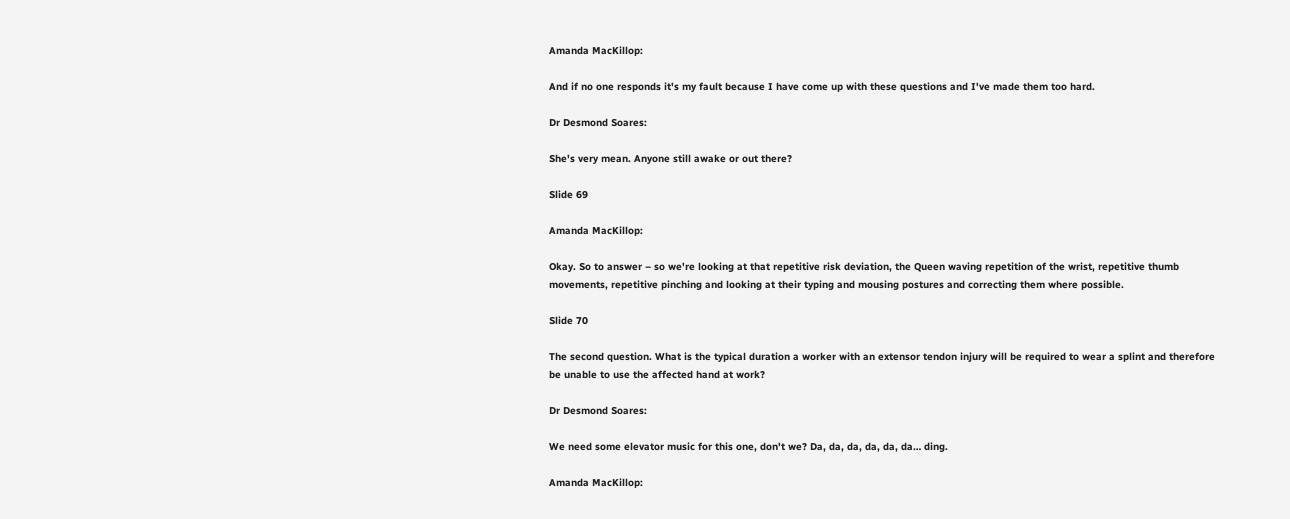Amanda MacKillop:

And if no one responds it's my fault because I have come up with these questions and I've made them too hard.

Dr Desmond Soares:

She's very mean. Anyone still awake or out there?

Slide 69

Amanda MacKillop:

Okay. So to answer – so we're looking at that repetitive risk deviation, the Queen waving repetition of the wrist, repetitive thumb movements, repetitive pinching and looking at their typing and mousing postures and correcting them where possible.

Slide 70

The second question. What is the typical duration a worker with an extensor tendon injury will be required to wear a splint and therefore be unable to use the affected hand at work?

Dr Desmond Soares:

We need some elevator music for this one, don't we? Da, da, da, da, da, da… ding.

Amanda MacKillop: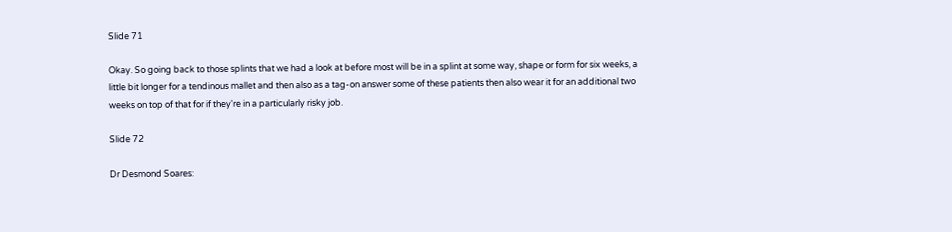Slide 71

Okay. So going back to those splints that we had a look at before most will be in a splint at some way, shape or form for six weeks, a little bit longer for a tendinous mallet and then also as a tag-on answer some of these patients then also wear it for an additional two weeks on top of that for if they're in a particularly risky job.

Slide 72

Dr Desmond Soares: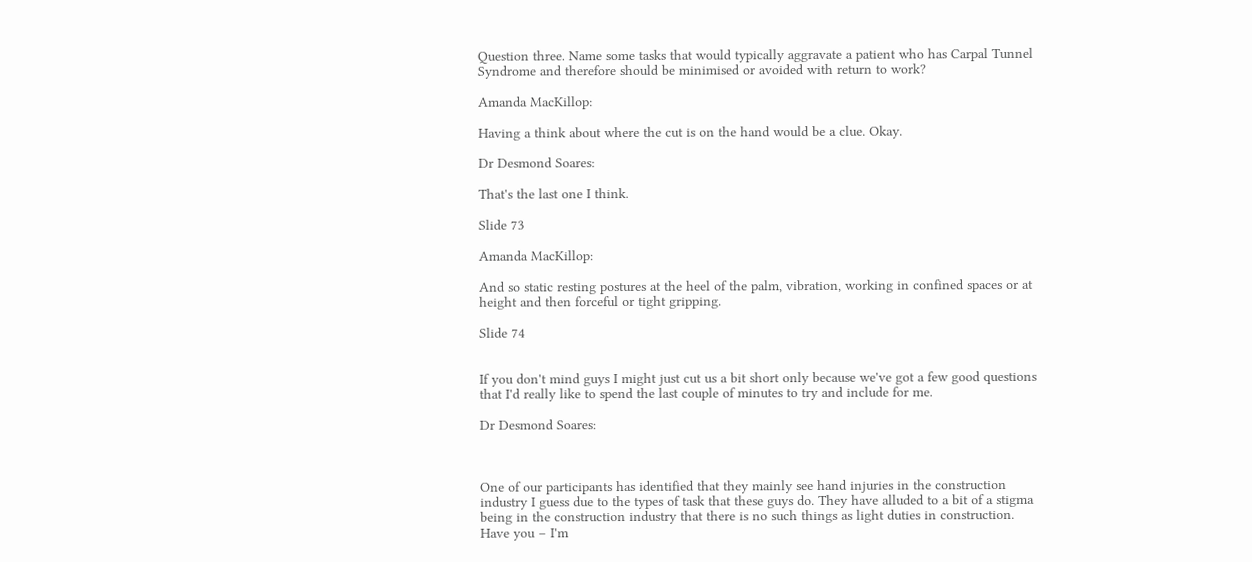Question three. Name some tasks that would typically aggravate a patient who has Carpal Tunnel Syndrome and therefore should be minimised or avoided with return to work?

Amanda MacKillop:

Having a think about where the cut is on the hand would be a clue. Okay.

Dr Desmond Soares:

That's the last one I think.

Slide 73

Amanda MacKillop:

And so static resting postures at the heel of the palm, vibration, working in confined spaces or at height and then forceful or tight gripping.

Slide 74


If you don't mind guys I might just cut us a bit short only because we've got a few good questions that I'd really like to spend the last couple of minutes to try and include for me.

Dr Desmond Soares:



One of our participants has identified that they mainly see hand injuries in the construction industry I guess due to the types of task that these guys do. They have alluded to a bit of a stigma being in the construction industry that there is no such things as light duties in construction. Have you – I'm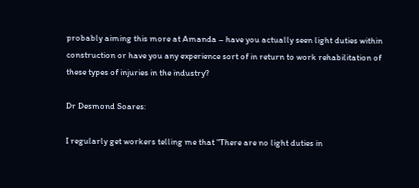probably aiming this more at Amanda – have you actually seen light duties within construction or have you any experience sort of in return to work rehabilitation of these types of injuries in the industry?

Dr Desmond Soares:

I regularly get workers telling me that "There are no light duties in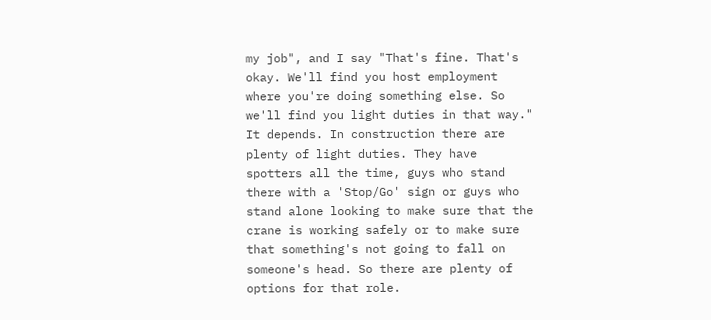my job", and I say "That's fine. That's okay. We'll find you host employment where you're doing something else. So we'll find you light duties in that way." It depends. In construction there are plenty of light duties. They have spotters all the time, guys who stand there with a 'Stop/Go' sign or guys who stand alone looking to make sure that the crane is working safely or to make sure that something's not going to fall on someone's head. So there are plenty of options for that role.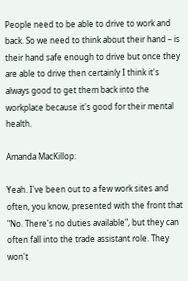People need to be able to drive to work and back. So we need to think about their hand – is their hand safe enough to drive but once they are able to drive then certainly I think it's always good to get them back into the workplace because it's good for their mental health.

Amanda MacKillop:

Yeah. I've been out to a few work sites and often, you know, presented with the front that "No. There's no duties available", but they can often fall into the trade assistant role. They won't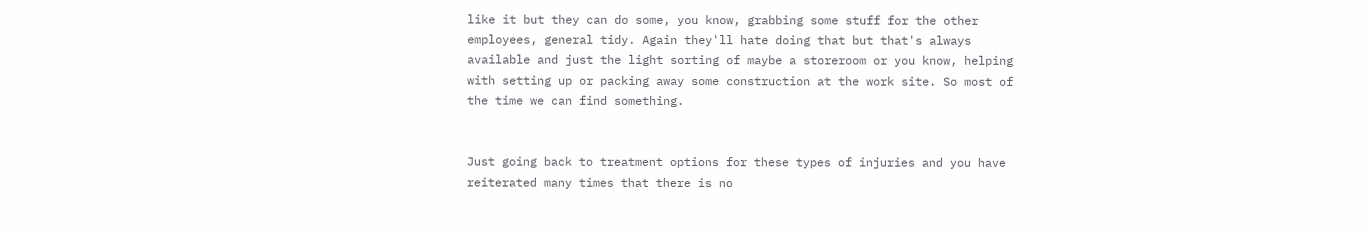like it but they can do some, you know, grabbing some stuff for the other employees, general tidy. Again they'll hate doing that but that's always available and just the light sorting of maybe a storeroom or you know, helping with setting up or packing away some construction at the work site. So most of the time we can find something.


Just going back to treatment options for these types of injuries and you have reiterated many times that there is no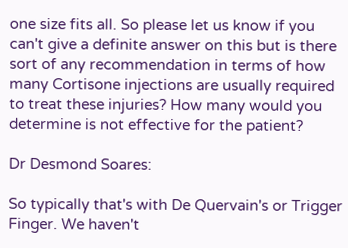one size fits all. So please let us know if you can't give a definite answer on this but is there sort of any recommendation in terms of how many Cortisone injections are usually required to treat these injuries? How many would you determine is not effective for the patient?

Dr Desmond Soares:

So typically that's with De Quervain's or Trigger Finger. We haven't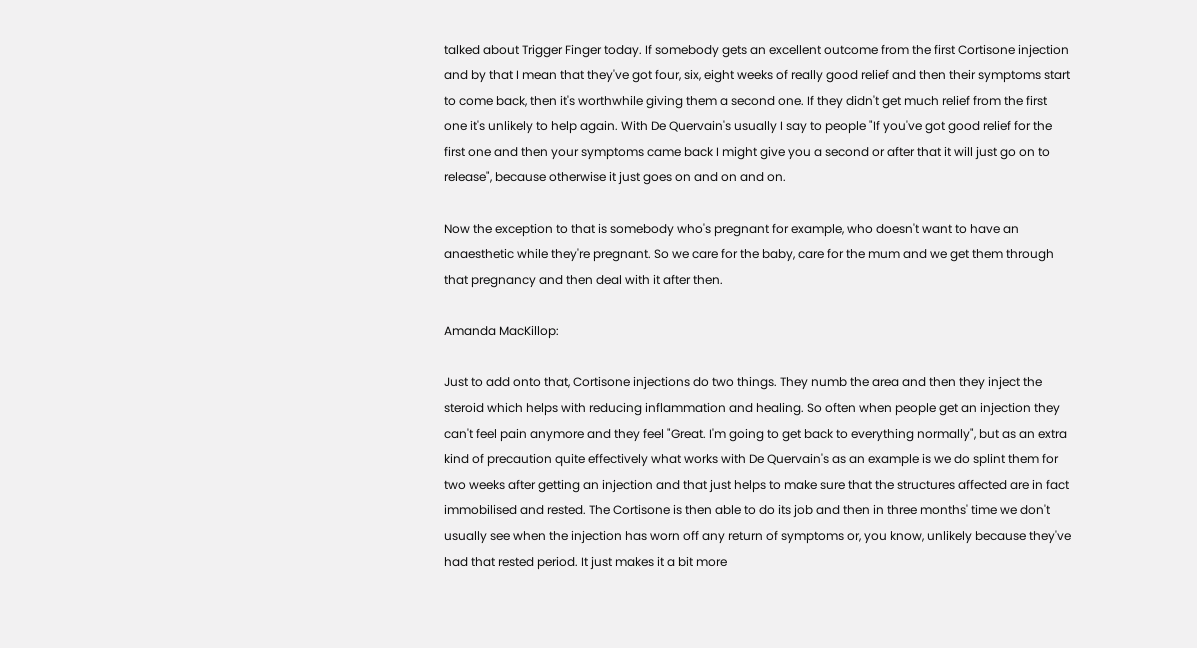talked about Trigger Finger today. If somebody gets an excellent outcome from the first Cortisone injection and by that I mean that they've got four, six, eight weeks of really good relief and then their symptoms start to come back, then it's worthwhile giving them a second one. If they didn't get much relief from the first one it's unlikely to help again. With De Quervain's usually I say to people "If you've got good relief for the first one and then your symptoms came back I might give you a second or after that it will just go on to release", because otherwise it just goes on and on and on.

Now the exception to that is somebody who's pregnant for example, who doesn't want to have an anaesthetic while they're pregnant. So we care for the baby, care for the mum and we get them through that pregnancy and then deal with it after then.

Amanda MacKillop:

Just to add onto that, Cortisone injections do two things. They numb the area and then they inject the steroid which helps with reducing inflammation and healing. So often when people get an injection they can't feel pain anymore and they feel "Great. I'm going to get back to everything normally", but as an extra kind of precaution quite effectively what works with De Quervain's as an example is we do splint them for two weeks after getting an injection and that just helps to make sure that the structures affected are in fact immobilised and rested. The Cortisone is then able to do its job and then in three months' time we don't usually see when the injection has worn off any return of symptoms or, you know, unlikely because they've had that rested period. It just makes it a bit more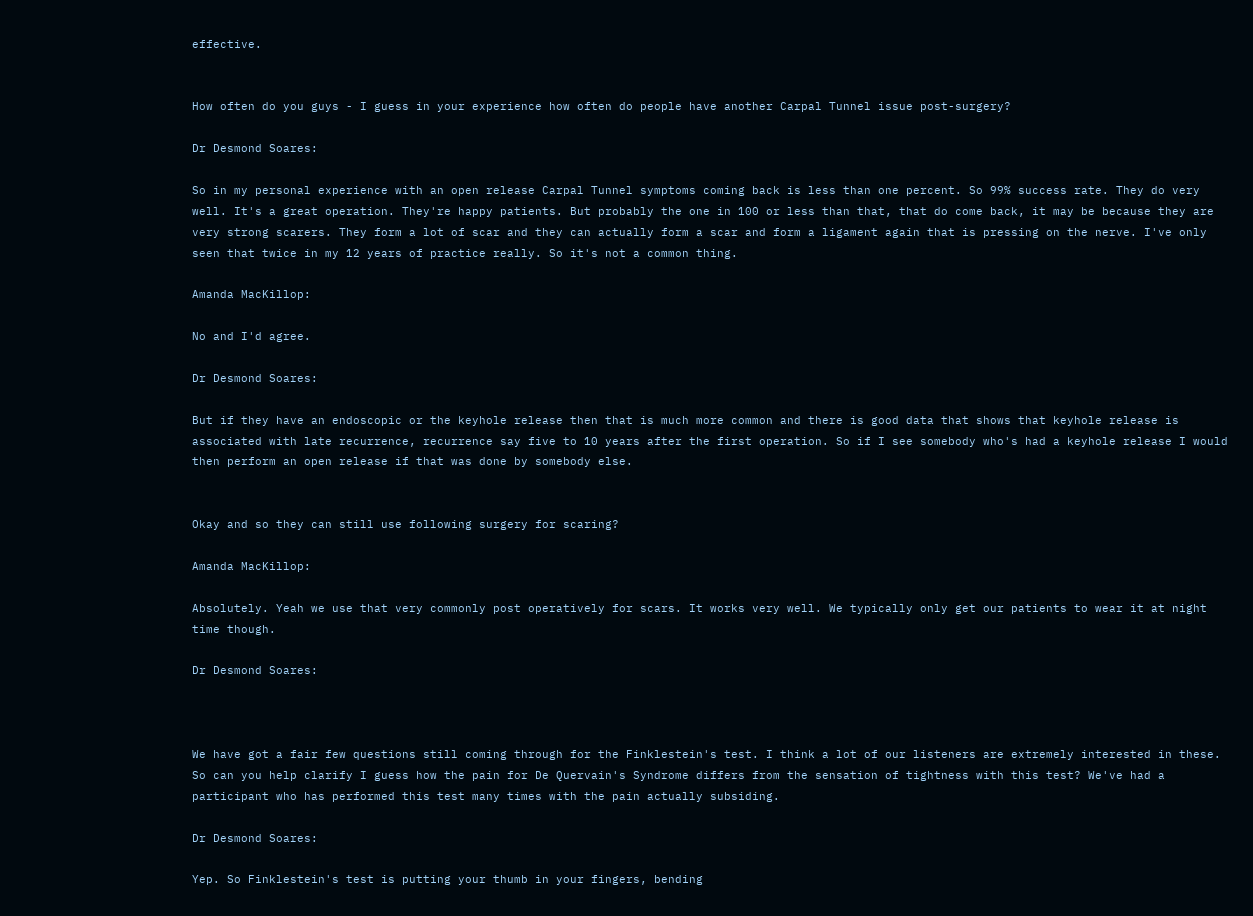effective.


How often do you guys - I guess in your experience how often do people have another Carpal Tunnel issue post-surgery?

Dr Desmond Soares:

So in my personal experience with an open release Carpal Tunnel symptoms coming back is less than one percent. So 99% success rate. They do very well. It's a great operation. They're happy patients. But probably the one in 100 or less than that, that do come back, it may be because they are very strong scarers. They form a lot of scar and they can actually form a scar and form a ligament again that is pressing on the nerve. I've only seen that twice in my 12 years of practice really. So it's not a common thing.

Amanda MacKillop:

No and I'd agree.

Dr Desmond Soares:

But if they have an endoscopic or the keyhole release then that is much more common and there is good data that shows that keyhole release is associated with late recurrence, recurrence say five to 10 years after the first operation. So if I see somebody who's had a keyhole release I would then perform an open release if that was done by somebody else.


Okay and so they can still use following surgery for scaring?

Amanda MacKillop:

Absolutely. Yeah we use that very commonly post operatively for scars. It works very well. We typically only get our patients to wear it at night time though.

Dr Desmond Soares:



We have got a fair few questions still coming through for the Finklestein's test. I think a lot of our listeners are extremely interested in these. So can you help clarify I guess how the pain for De Quervain's Syndrome differs from the sensation of tightness with this test? We've had a participant who has performed this test many times with the pain actually subsiding.

Dr Desmond Soares:

Yep. So Finklestein's test is putting your thumb in your fingers, bending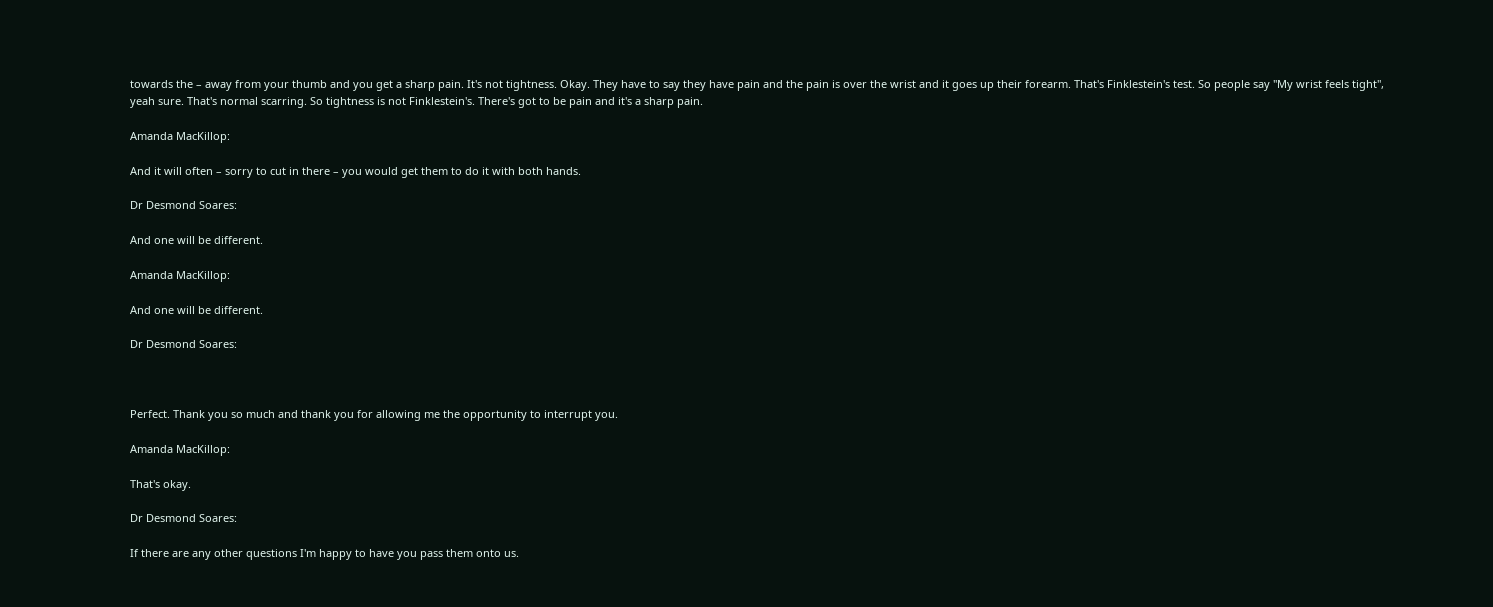towards the – away from your thumb and you get a sharp pain. It's not tightness. Okay. They have to say they have pain and the pain is over the wrist and it goes up their forearm. That's Finklestein's test. So people say "My wrist feels tight", yeah sure. That's normal scarring. So tightness is not Finklestein's. There's got to be pain and it's a sharp pain.

Amanda MacKillop:

And it will often – sorry to cut in there – you would get them to do it with both hands.

Dr Desmond Soares:

And one will be different.

Amanda MacKillop:

And one will be different.

Dr Desmond Soares:



Perfect. Thank you so much and thank you for allowing me the opportunity to interrupt you.

Amanda MacKillop:

That's okay.

Dr Desmond Soares:

If there are any other questions I'm happy to have you pass them onto us.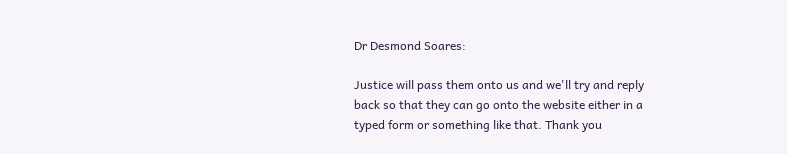Dr Desmond Soares:

Justice will pass them onto us and we'll try and reply back so that they can go onto the website either in a typed form or something like that. Thank you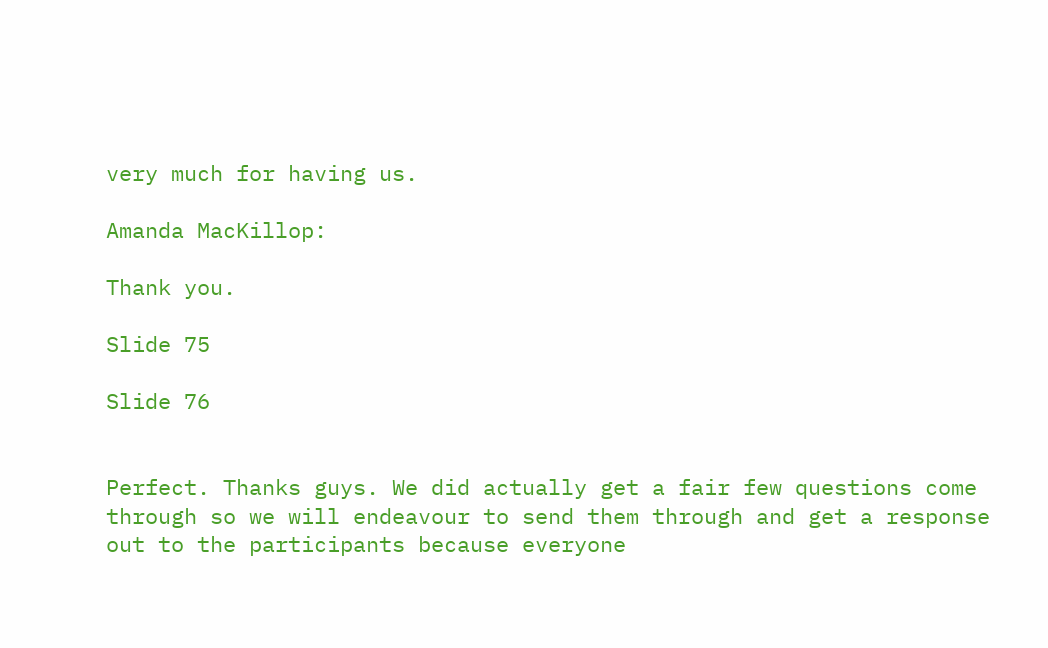very much for having us.

Amanda MacKillop:

Thank you.

Slide 75

Slide 76


Perfect. Thanks guys. We did actually get a fair few questions come through so we will endeavour to send them through and get a response out to the participants because everyone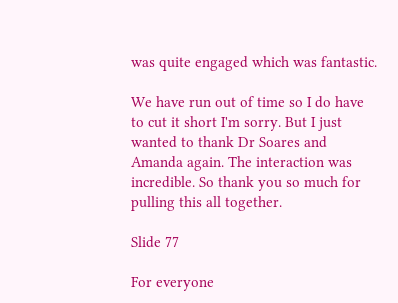was quite engaged which was fantastic.

We have run out of time so I do have to cut it short I'm sorry. But I just wanted to thank Dr Soares and Amanda again. The interaction was incredible. So thank you so much for pulling this all together.

Slide 77

For everyone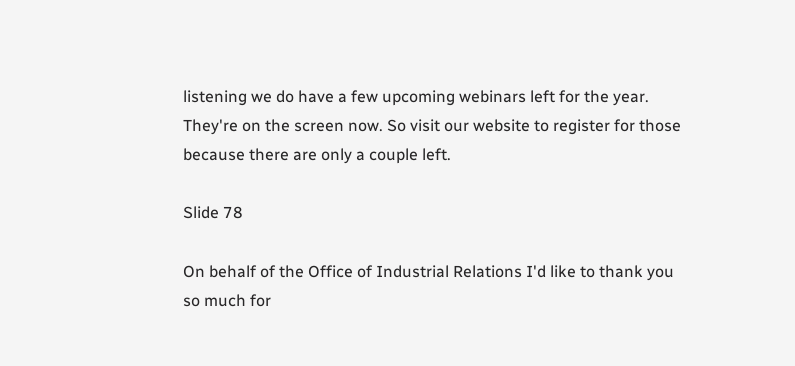listening we do have a few upcoming webinars left for the year. They're on the screen now. So visit our website to register for those because there are only a couple left.

Slide 78

On behalf of the Office of Industrial Relations I'd like to thank you so much for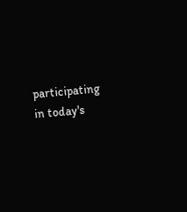participating in today's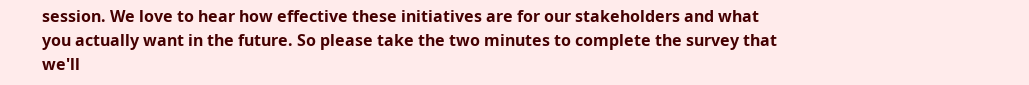session. We love to hear how effective these initiatives are for our stakeholders and what you actually want in the future. So please take the two minutes to complete the survey that we'll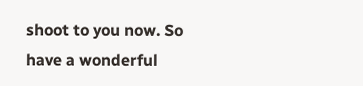shoot to you now. So have a wonderful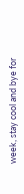week, stay cool and bye for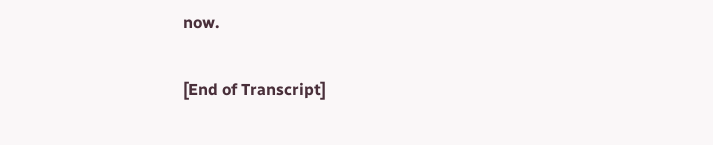now.

[End of Transcript]